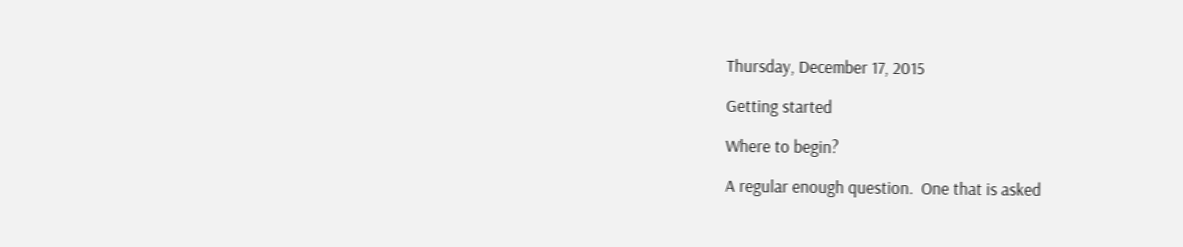Thursday, December 17, 2015

Getting started

Where to begin?

A regular enough question.  One that is asked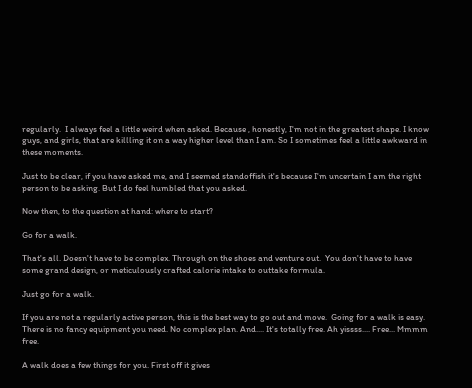regularly.  I always feel a little weird when asked. Because , honestly, I'm not in the greatest shape. I know guys, and girls, that are killling it on a way higher level than I am. So I sometimes feel a little awkward in these moments.

Just to be clear, if you have asked me, and I seemed standoffish it's because I'm uncertain I am the right person to be asking. But I do feel humbled that you asked.

Now then, to the question at hand: where to start?

Go for a walk.

That's all. Doesn't have to be complex. Through on the shoes and venture out.  You don't have to have some grand design, or meticulously crafted calorie intake to outtake formula.

Just go for a walk.

If you are not a regularly active person, this is the best way to go out and move.  Going for a walk is easy. There is no fancy equipment you need. No complex plan. And.... It's totally free. Ah yissss.... Free... Mmmm free.

A walk does a few things for you. First off it gives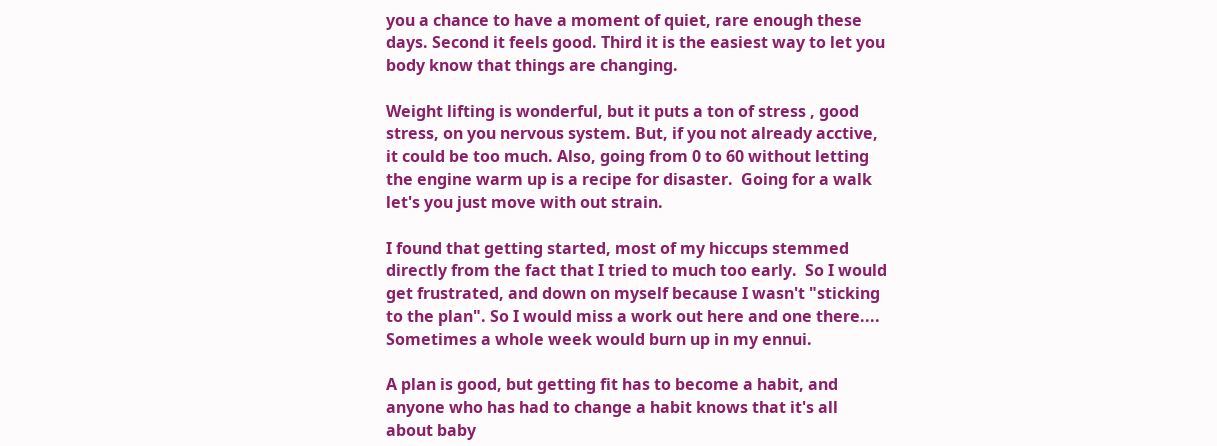you a chance to have a moment of quiet, rare enough these days. Second it feels good. Third it is the easiest way to let you body know that things are changing.

Weight lifting is wonderful, but it puts a ton of stress , good stress, on you nervous system. But, if you not already acctive, it could be too much. Also, going from 0 to 60 without letting the engine warm up is a recipe for disaster.  Going for a walk let's you just move with out strain.

I found that getting started, most of my hiccups stemmed directly from the fact that I tried to much too early.  So I would get frustrated, and down on myself because I wasn't "sticking to the plan". So I would miss a work out here and one there.... Sometimes a whole week would burn up in my ennui.

A plan is good, but getting fit has to become a habit, and anyone who has had to change a habit knows that it's all about baby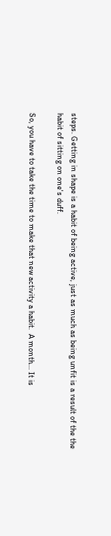steps. Getting in shape is a habit of being active, just as much as being unfit is a result of the the habit of sitting on one's duff.

So, you have to take the time to make that new activity a habit.  A month... It is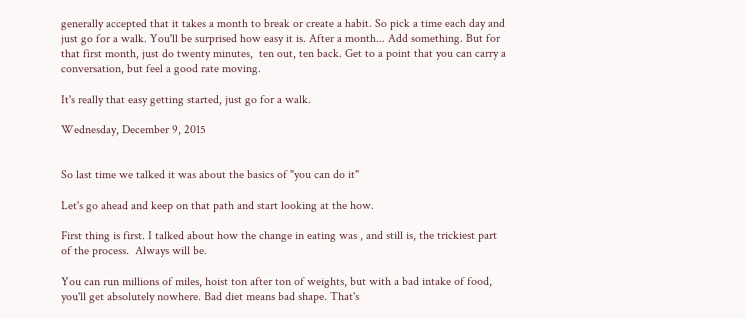generally accepted that it takes a month to break or create a habit. So pick a time each day and just go for a walk. You'll be surprised how easy it is. After a month... Add something. But for that first month, just do twenty minutes,  ten out, ten back. Get to a point that you can carry a conversation, but feel a good rate moving.

It's really that easy getting started, just go for a walk.

Wednesday, December 9, 2015


So last time we talked it was about the basics of "you can do it"

Let's go ahead and keep on that path and start looking at the how.

First thing is first. I talked about how the change in eating was , and still is, the trickiest part of the process.  Always will be.

You can run millions of miles, hoist ton after ton of weights, but with a bad intake of food, you'll get absolutely nowhere. Bad diet means bad shape. That's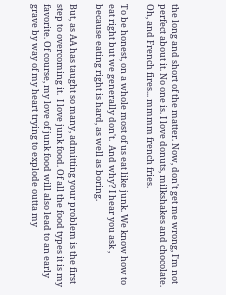the long and short of the matter. Now, don't get me wrong, I'm not perfect about it. No one is. I love donuts, milkshakes and chocolate. Oh, and French fires... mmmm french fries.

To be honest, on a whole most of us eat like junk. We know how to eat right but we generally don't.  And why? I hear you ask , because eating right is hard, as well as boring.

But, as AA has taught so many, admitting your problem is the first step to overcoming it.  I love junk food. Of all the food types it is my favorite. Of course, my love of junk food will also lead to an early grave by way of my heart trying to explode outta my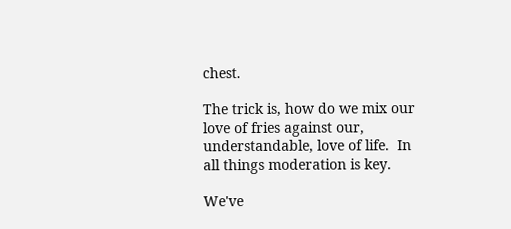chest.

The trick is, how do we mix our love of fries against our, understandable, love of life.  In all things moderation is key.

We've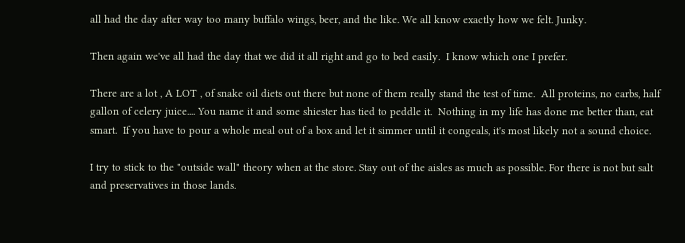all had the day after way too many buffalo wings, beer, and the like. We all know exactly how we felt. Junky.

Then again we've all had the day that we did it all right and go to bed easily.  I know which one I prefer.

There are a lot , A LOT , of snake oil diets out there but none of them really stand the test of time.  All proteins, no carbs, half gallon of celery juice.... You name it and some shiester has tied to peddle it.  Nothing in my life has done me better than, eat smart.  If you have to pour a whole meal out of a box and let it simmer until it congeals, it's most likely not a sound choice.

I try to stick to the "outside wall" theory when at the store. Stay out of the aisles as much as possible. For there is not but salt and preservatives in those lands.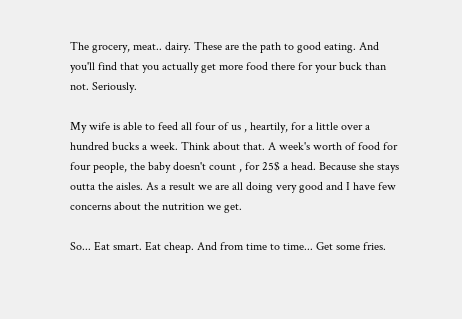The grocery, meat.. dairy. These are the path to good eating. And you'll find that you actually get more food there for your buck than not. Seriously.

My wife is able to feed all four of us , heartily, for a little over a hundred bucks a week. Think about that. A week's worth of food for four people, the baby doesn't count , for 25$ a head. Because she stays outta the aisles. As a result we are all doing very good and I have few concerns about the nutrition we get.

So... Eat smart. Eat cheap. And from time to time... Get some fries.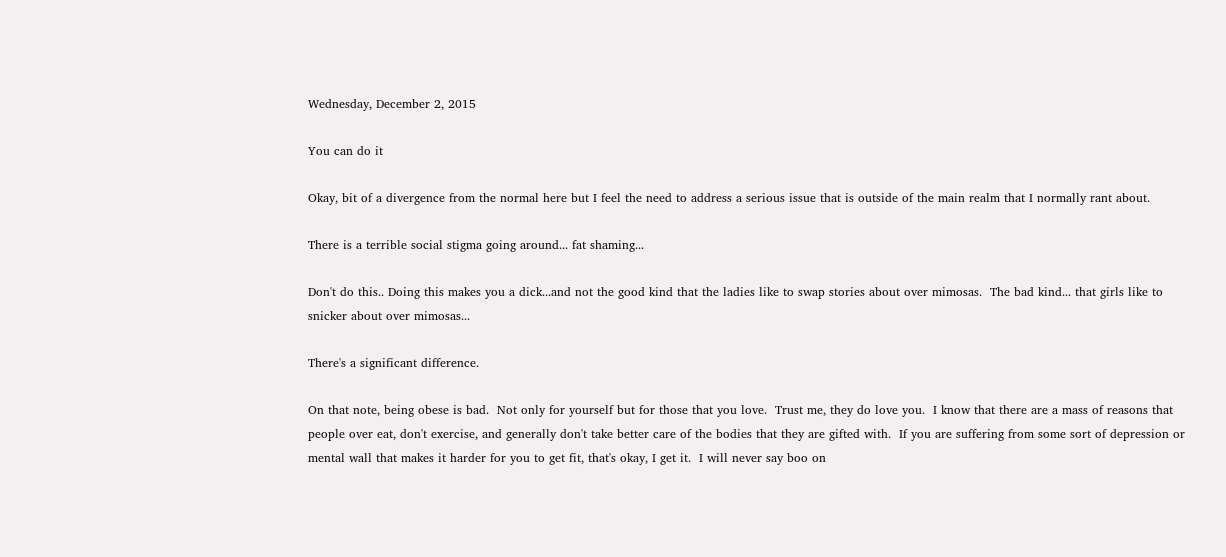Wednesday, December 2, 2015

You can do it

Okay, bit of a divergence from the normal here but I feel the need to address a serious issue that is outside of the main realm that I normally rant about.

There is a terrible social stigma going around... fat shaming...

Don't do this.. Doing this makes you a dick...and not the good kind that the ladies like to swap stories about over mimosas.  The bad kind... that girls like to snicker about over mimosas...

There's a significant difference.

On that note, being obese is bad.  Not only for yourself but for those that you love.  Trust me, they do love you.  I know that there are a mass of reasons that people over eat, don't exercise, and generally don't take better care of the bodies that they are gifted with.  If you are suffering from some sort of depression or mental wall that makes it harder for you to get fit, that's okay, I get it.  I will never say boo on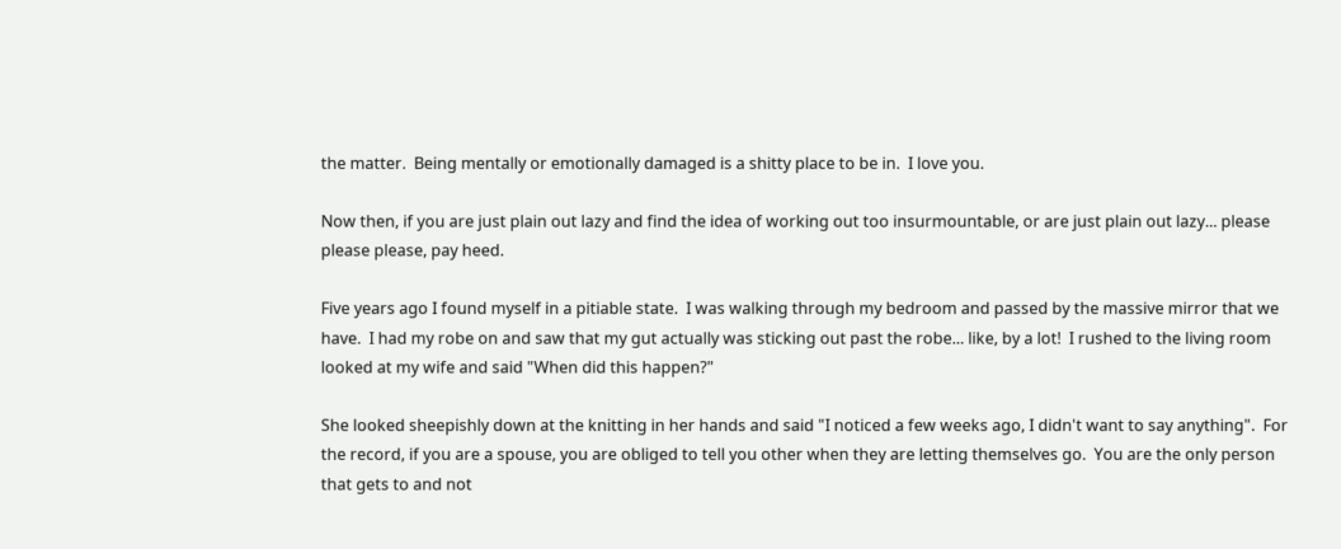the matter.  Being mentally or emotionally damaged is a shitty place to be in.  I love you.

Now then, if you are just plain out lazy and find the idea of working out too insurmountable, or are just plain out lazy... please please please, pay heed.

Five years ago I found myself in a pitiable state.  I was walking through my bedroom and passed by the massive mirror that we have.  I had my robe on and saw that my gut actually was sticking out past the robe... like, by a lot!  I rushed to the living room looked at my wife and said "When did this happen?"

She looked sheepishly down at the knitting in her hands and said "I noticed a few weeks ago, I didn't want to say anything".  For the record, if you are a spouse, you are obliged to tell you other when they are letting themselves go.  You are the only person that gets to and not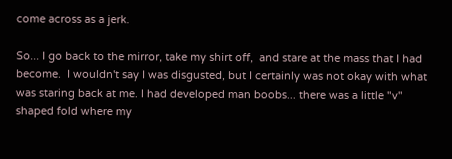come across as a jerk.

So... I go back to the mirror, take my shirt off,  and stare at the mass that I had become.  I wouldn't say I was disgusted, but I certainly was not okay with what was staring back at me. I had developed man boobs... there was a little "v" shaped fold where my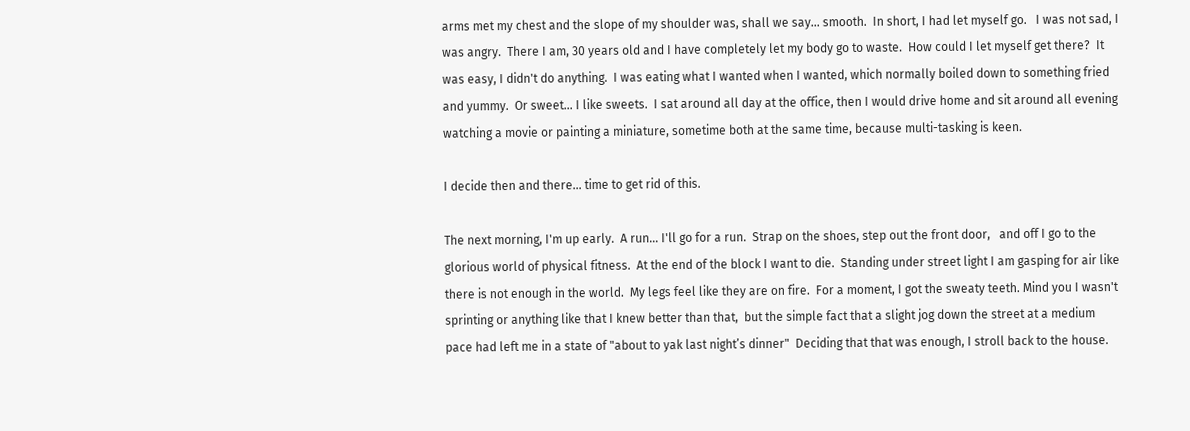arms met my chest and the slope of my shoulder was, shall we say... smooth.  In short, I had let myself go.   I was not sad, I was angry.  There I am, 30 years old and I have completely let my body go to waste.  How could I let myself get there?  It was easy, I didn't do anything.  I was eating what I wanted when I wanted, which normally boiled down to something fried and yummy.  Or sweet... I like sweets.  I sat around all day at the office, then I would drive home and sit around all evening watching a movie or painting a miniature, sometime both at the same time, because multi-tasking is keen.

I decide then and there... time to get rid of this.

The next morning, I'm up early.  A run... I'll go for a run.  Strap on the shoes, step out the front door,   and off I go to the glorious world of physical fitness.  At the end of the block I want to die.  Standing under street light I am gasping for air like there is not enough in the world.  My legs feel like they are on fire.  For a moment, I got the sweaty teeth. Mind you I wasn't sprinting or anything like that I knew better than that,  but the simple fact that a slight jog down the street at a medium pace had left me in a state of "about to yak last night’s dinner"  Deciding that that was enough, I stroll back to the house.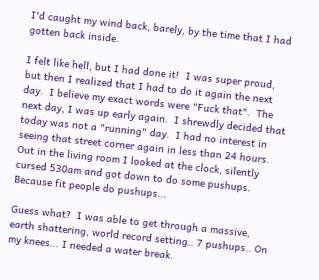I'd caught my wind back, barely, by the time that I had gotten back inside.

I felt like hell, but I had done it!  I was super proud, but then I realized that I had to do it again the next day.  I believe my exact words were "Fuck that".  The next day, I was up early again.  I shrewdly decided that today was not a "running" day.  I had no interest in seeing that street corner again in less than 24 hours.  Out in the living room I looked at the clock, silently cursed 530am and got down to do some pushups.  Because fit people do pushups...

Guess what?  I was able to get through a massive, earth shattering, world record setting.. 7 pushups.. On my knees... I needed a water break.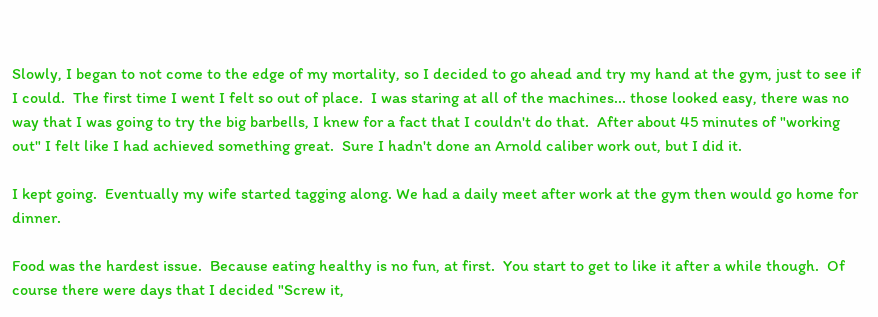Slowly, I began to not come to the edge of my mortality, so I decided to go ahead and try my hand at the gym, just to see if I could.  The first time I went I felt so out of place.  I was staring at all of the machines... those looked easy, there was no way that I was going to try the big barbells, I knew for a fact that I couldn't do that.  After about 45 minutes of "working out" I felt like I had achieved something great.  Sure I hadn't done an Arnold caliber work out, but I did it.

I kept going.  Eventually my wife started tagging along. We had a daily meet after work at the gym then would go home for dinner.

Food was the hardest issue.  Because eating healthy is no fun, at first.  You start to get to like it after a while though.  Of course there were days that I decided "Screw it,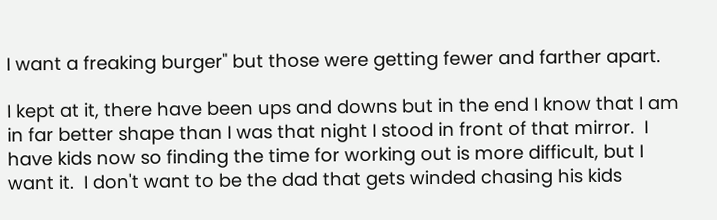I want a freaking burger" but those were getting fewer and farther apart.

I kept at it, there have been ups and downs but in the end I know that I am in far better shape than I was that night I stood in front of that mirror.  I have kids now so finding the time for working out is more difficult, but I want it.  I don't want to be the dad that gets winded chasing his kids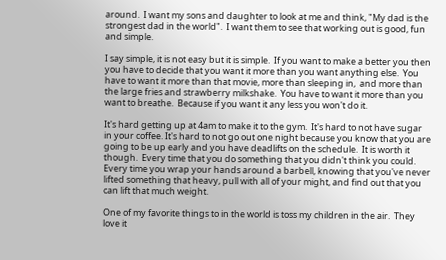around.  I want my sons and daughter to look at me and think, "My dad is the strongest dad in the world".  I want them to see that working out is good, fun and simple.

I say simple, it is not easy but it is simple.  If you want to make a better you then you have to decide that you want it more than you want anything else.  You have to want it more than that movie, more than sleeping in,  and more than the large fries and strawberry milkshake.  You have to want it more than you want to breathe.  Because if you want it any less you won't do it.

It's hard getting up at 4am to make it to the gym.  It's hard to not have sugar in your coffee. It's hard to not go out one night because you know that you are going to be up early and you have deadlifts on the schedule.  It is worth it though.  Every time that you do something that you didn't think you could.  Every time you wrap your hands around a barbell, knowing that you've never lifted something that heavy, pull with all of your might, and find out that you can lift that much weight.

One of my favorite things to in the world is toss my children in the air.  They love it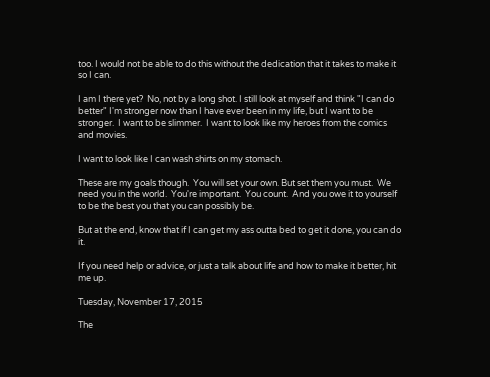too. I would not be able to do this without the dedication that it takes to make it so I can.

I am I there yet?  No, not by a long shot. I still look at myself and think "I can do better" I'm stronger now than I have ever been in my life, but I want to be stronger.  I want to be slimmer.  I want to look like my heroes from the comics and movies.

I want to look like I can wash shirts on my stomach.

These are my goals though.  You will set your own. But set them you must.  We need you in the world.  You're important.  You count.  And you owe it to yourself to be the best you that you can possibly be.

But at the end, know that if I can get my ass outta bed to get it done, you can do it.

If you need help or advice, or just a talk about life and how to make it better, hit me up.

Tuesday, November 17, 2015

The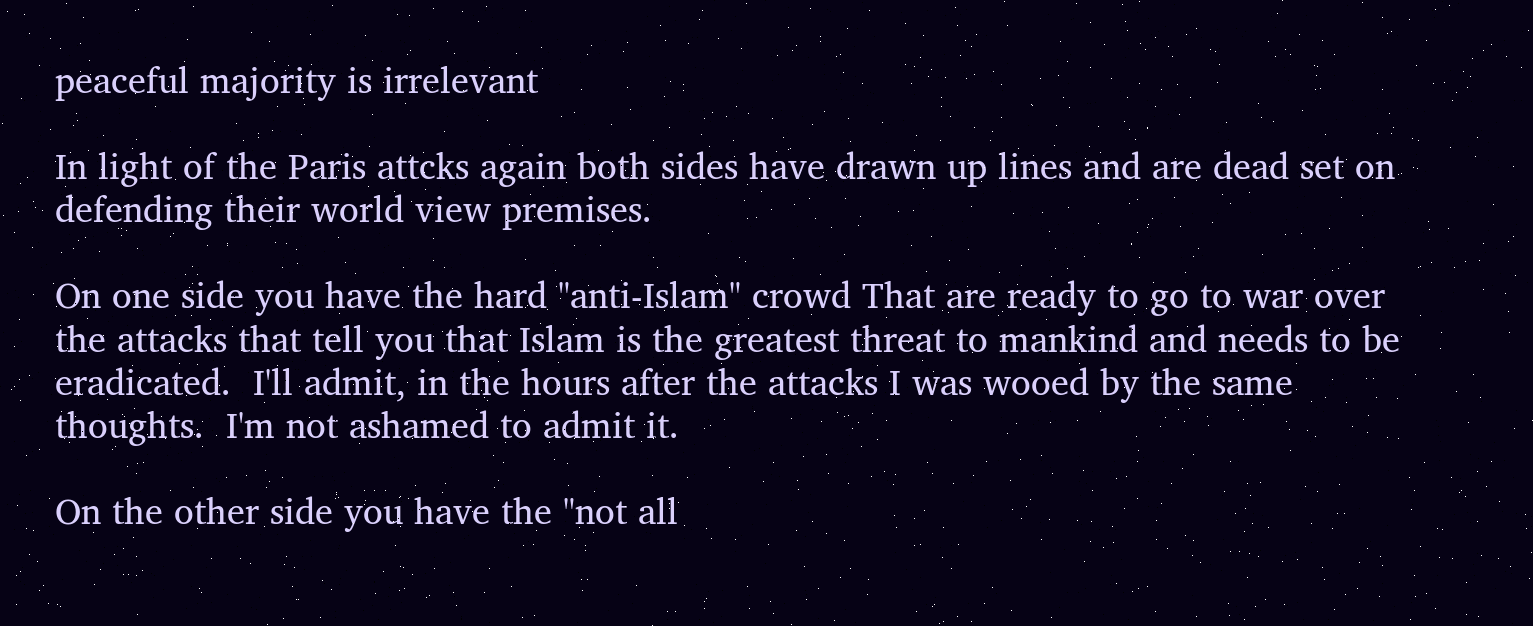peaceful majority is irrelevant

In light of the Paris attcks again both sides have drawn up lines and are dead set on defending their world view premises.

On one side you have the hard "anti-Islam" crowd That are ready to go to war over the attacks that tell you that Islam is the greatest threat to mankind and needs to be eradicated.  I'll admit, in the hours after the attacks I was wooed by the same thoughts.  I'm not ashamed to admit it.

On the other side you have the "not all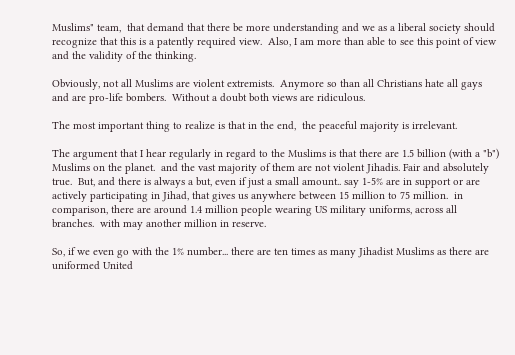Muslims" team,  that demand that there be more understanding and we as a liberal society should recognize that this is a patently required view.  Also, I am more than able to see this point of view and the validity of the thinking.

Obviously, not all Muslims are violent extremists.  Anymore so than all Christians hate all gays and are pro-life bombers.  Without a doubt both views are ridiculous.

The most important thing to realize is that in the end,  the peaceful majority is irrelevant.

The argument that I hear regularly in regard to the Muslims is that there are 1.5 billion (with a "b") Muslims on the planet.  and the vast majority of them are not violent Jihadis. Fair and absolutely true.  But, and there is always a but, even if just a small amount.. say 1-5% are in support or are actively participating in Jihad, that gives us anywhere between 15 million to 75 million.  in comparison, there are around 1.4 million people wearing US military uniforms, across all branches.  with may another million in reserve.

So, if we even go with the 1% number... there are ten times as many Jihadist Muslims as there are uniformed United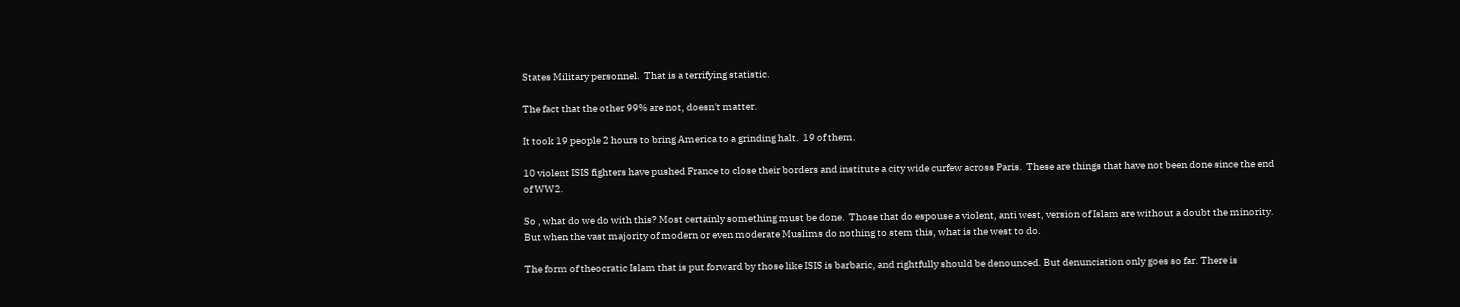States Military personnel.  That is a terrifying statistic.

The fact that the other 99% are not, doesn't matter.

It took 19 people 2 hours to bring America to a grinding halt.  19 of them.

10 violent ISIS fighters have pushed France to close their borders and institute a city wide curfew across Paris.  These are things that have not been done since the end of WW2.

So , what do we do with this? Most certainly something must be done.  Those that do espouse a violent, anti west, version of Islam are without a doubt the minority. But when the vast majority of modern or even moderate Muslims do nothing to stem this, what is the west to do.

The form of theocratic Islam that is put forward by those like ISIS is barbaric, and rightfully should be denounced. But denunciation only goes so far. There is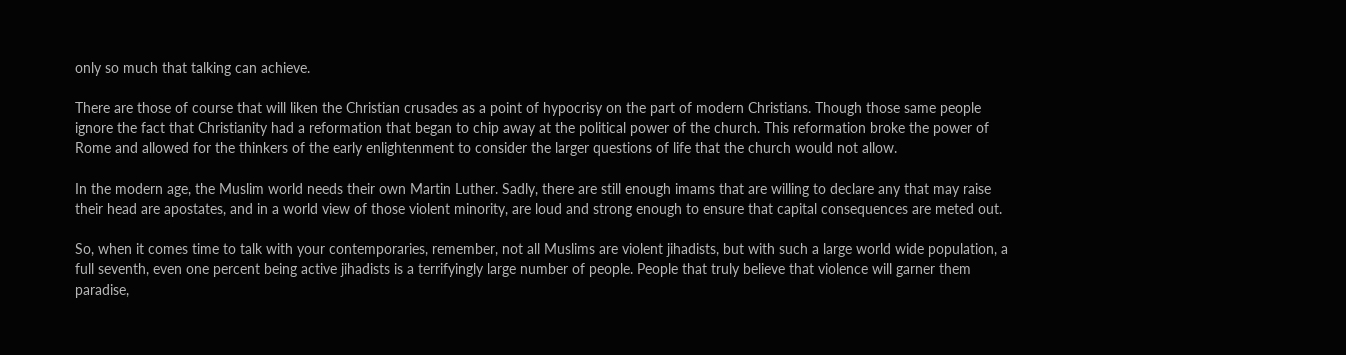only so much that talking can achieve.

There are those of course that will liken the Christian crusades as a point of hypocrisy on the part of modern Christians. Though those same people ignore the fact that Christianity had a reformation that began to chip away at the political power of the church. This reformation broke the power of Rome and allowed for the thinkers of the early enlightenment to consider the larger questions of life that the church would not allow.

In the modern age, the Muslim world needs their own Martin Luther. Sadly, there are still enough imams that are willing to declare any that may raise their head are apostates, and in a world view of those violent minority, are loud and strong enough to ensure that capital consequences are meted out.

So, when it comes time to talk with your contemporaries, remember, not all Muslims are violent jihadists, but with such a large world wide population, a full seventh, even one percent being active jihadists is a terrifyingly large number of people. People that truly believe that violence will garner them paradise,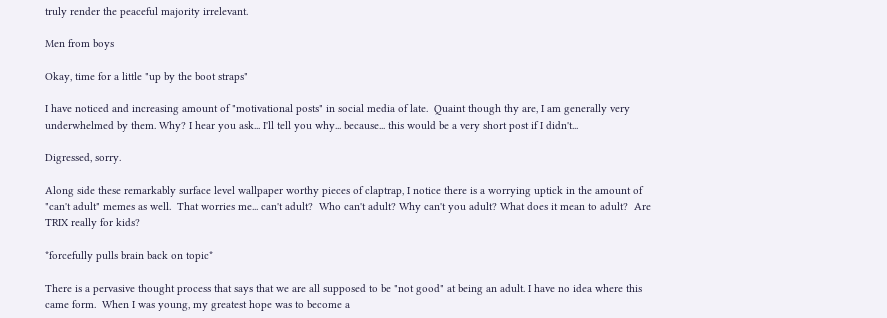truly render the peaceful majority irrelevant.

Men from boys

Okay, time for a little "up by the boot straps"

I have noticed and increasing amount of "motivational posts" in social media of late.  Quaint though thy are, I am generally very underwhelmed by them. Why? I hear you ask... I'll tell you why... because... this would be a very short post if I didn't...

Digressed, sorry.

Along side these remarkably surface level wallpaper worthy pieces of claptrap, I notice there is a worrying uptick in the amount of "can't adult" memes as well.  That worries me... can't adult?  Who can't adult? Why can't you adult? What does it mean to adult?  Are TRIX really for kids?

*forcefully pulls brain back on topic*

There is a pervasive thought process that says that we are all supposed to be "not good" at being an adult. I have no idea where this came form.  When I was young, my greatest hope was to become a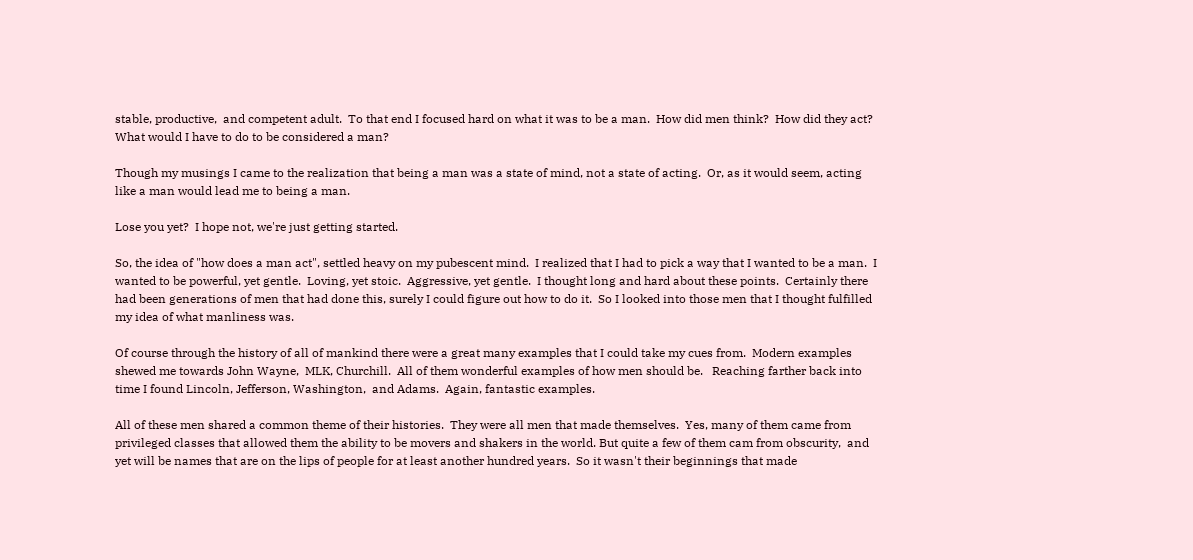stable, productive,  and competent adult.  To that end I focused hard on what it was to be a man.  How did men think?  How did they act?  What would I have to do to be considered a man?

Though my musings I came to the realization that being a man was a state of mind, not a state of acting.  Or, as it would seem, acting like a man would lead me to being a man.

Lose you yet?  I hope not, we're just getting started.

So, the idea of "how does a man act", settled heavy on my pubescent mind.  I realized that I had to pick a way that I wanted to be a man.  I wanted to be powerful, yet gentle.  Loving, yet stoic.  Aggressive, yet gentle.  I thought long and hard about these points.  Certainly there had been generations of men that had done this, surely I could figure out how to do it.  So I looked into those men that I thought fulfilled my idea of what manliness was.

Of course through the history of all of mankind there were a great many examples that I could take my cues from.  Modern examples shewed me towards John Wayne,  MLK, Churchill.  All of them wonderful examples of how men should be.   Reaching farther back into time I found Lincoln, Jefferson, Washington,  and Adams.  Again, fantastic examples.

All of these men shared a common theme of their histories.  They were all men that made themselves.  Yes, many of them came from privileged classes that allowed them the ability to be movers and shakers in the world. But quite a few of them cam from obscurity,  and yet will be names that are on the lips of people for at least another hundred years.  So it wasn't their beginnings that made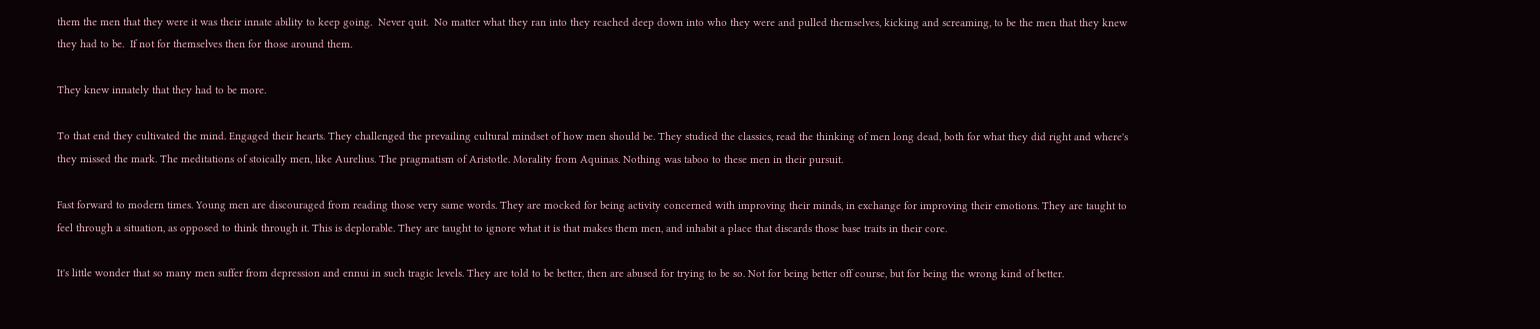them the men that they were it was their innate ability to keep going.  Never quit.  No matter what they ran into they reached deep down into who they were and pulled themselves, kicking and screaming, to be the men that they knew they had to be.  If not for themselves then for those around them.

They knew innately that they had to be more.

To that end they cultivated the mind. Engaged their hearts. They challenged the prevailing cultural mindset of how men should be. They studied the classics, read the thinking of men long dead, both for what they did right and where's they missed the mark. The meditations of stoically men, like Aurelius. The pragmatism of Aristotle. Morality from Aquinas. Nothing was taboo to these men in their pursuit.

Fast forward to modern times. Young men are discouraged from reading those very same words. They are mocked for being activity concerned with improving their minds, in exchange for improving their emotions. They are taught to feel through a situation, as opposed to think through it. This is deplorable. They are taught to ignore what it is that makes them men, and inhabit a place that discards those base traits in their core.

It's little wonder that so many men suffer from depression and ennui in such tragic levels. They are told to be better, then are abused for trying to be so. Not for being better off course, but for being the wrong kind of better.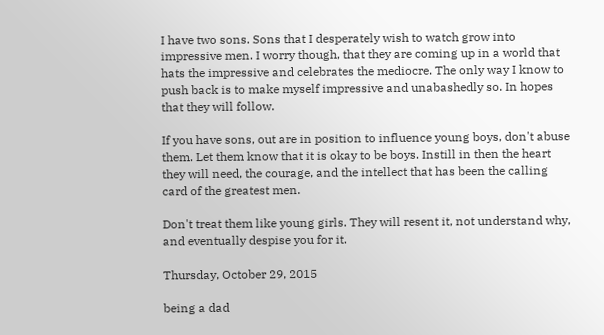I have two sons. Sons that I desperately wish to watch grow into impressive men. I worry though, that they are coming up in a world that hats the impressive and celebrates the mediocre. The only way I know to push back is to make myself impressive and unabashedly so. In hopes that they will follow.

If you have sons, out are in position to influence young boys, don't abuse them. Let them know that it is okay to be boys. Instill in then the heart they will need, the courage, and the intellect that has been the calling card of the greatest men.

Don't treat them like young girls. They will resent it, not understand why, and eventually despise you for it.

Thursday, October 29, 2015

being a dad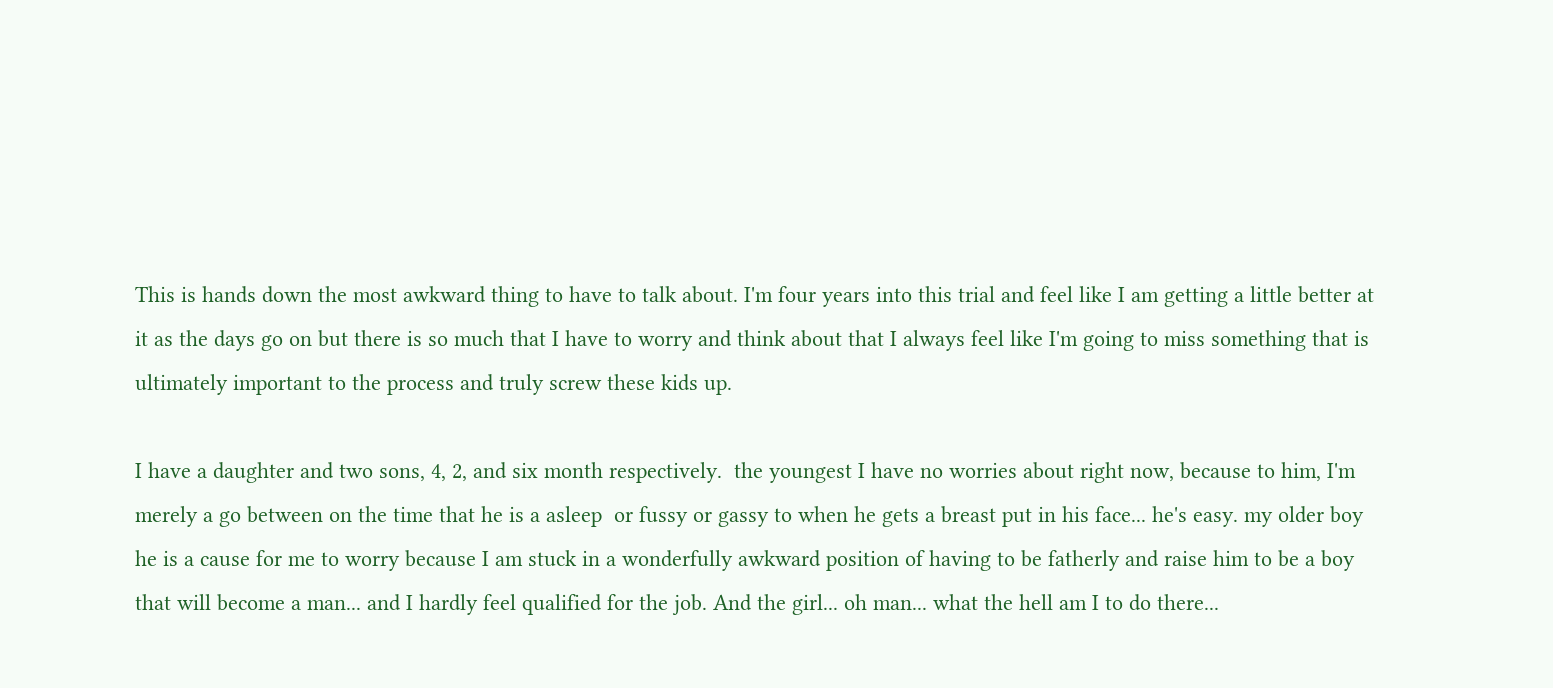This is hands down the most awkward thing to have to talk about. I'm four years into this trial and feel like I am getting a little better at it as the days go on but there is so much that I have to worry and think about that I always feel like I'm going to miss something that is ultimately important to the process and truly screw these kids up.

I have a daughter and two sons, 4, 2, and six month respectively.  the youngest I have no worries about right now, because to him, I'm merely a go between on the time that he is a asleep  or fussy or gassy to when he gets a breast put in his face... he's easy. my older boy he is a cause for me to worry because I am stuck in a wonderfully awkward position of having to be fatherly and raise him to be a boy that will become a man... and I hardly feel qualified for the job. And the girl... oh man... what the hell am I to do there...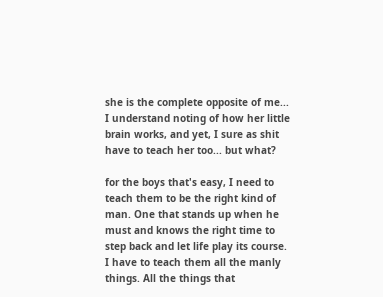she is the complete opposite of me... I understand noting of how her little brain works, and yet, I sure as shit have to teach her too... but what?

for the boys that's easy, I need to teach them to be the right kind of man. One that stands up when he must and knows the right time to step back and let life play its course. I have to teach them all the manly things. All the things that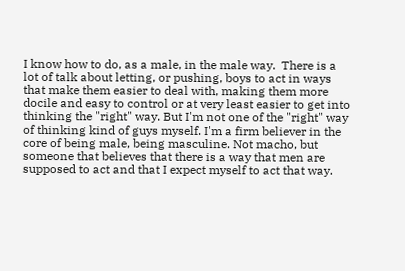I know how to do, as a male, in the male way.  There is a lot of talk about letting, or pushing, boys to act in ways that make them easier to deal with, making them more docile and easy to control or at very least easier to get into thinking the "right" way. But I'm not one of the "right" way of thinking kind of guys myself. I'm a firm believer in the core of being male, being masculine. Not macho, but someone that believes that there is a way that men are supposed to act and that I expect myself to act that way.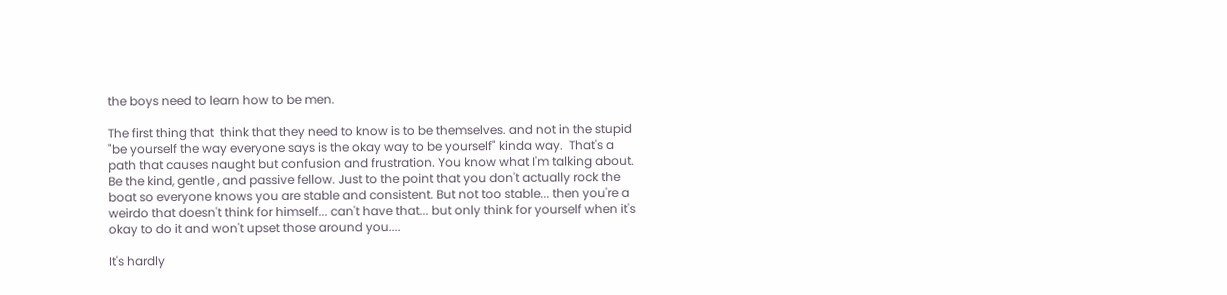the boys need to learn how to be men.

The first thing that  think that they need to know is to be themselves. and not in the stupid "be yourself the way everyone says is the okay way to be yourself" kinda way.  That's a path that causes naught but confusion and frustration. You know what I'm talking about. Be the kind, gentle , and passive fellow. Just to the point that you don't actually rock the boat so everyone knows you are stable and consistent. But not too stable... then you're a weirdo that doesn't think for himself... can't have that... but only think for yourself when it's okay to do it and won't upset those around you....

It's hardly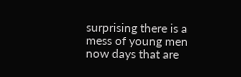surprising there is a mess of young men now days that are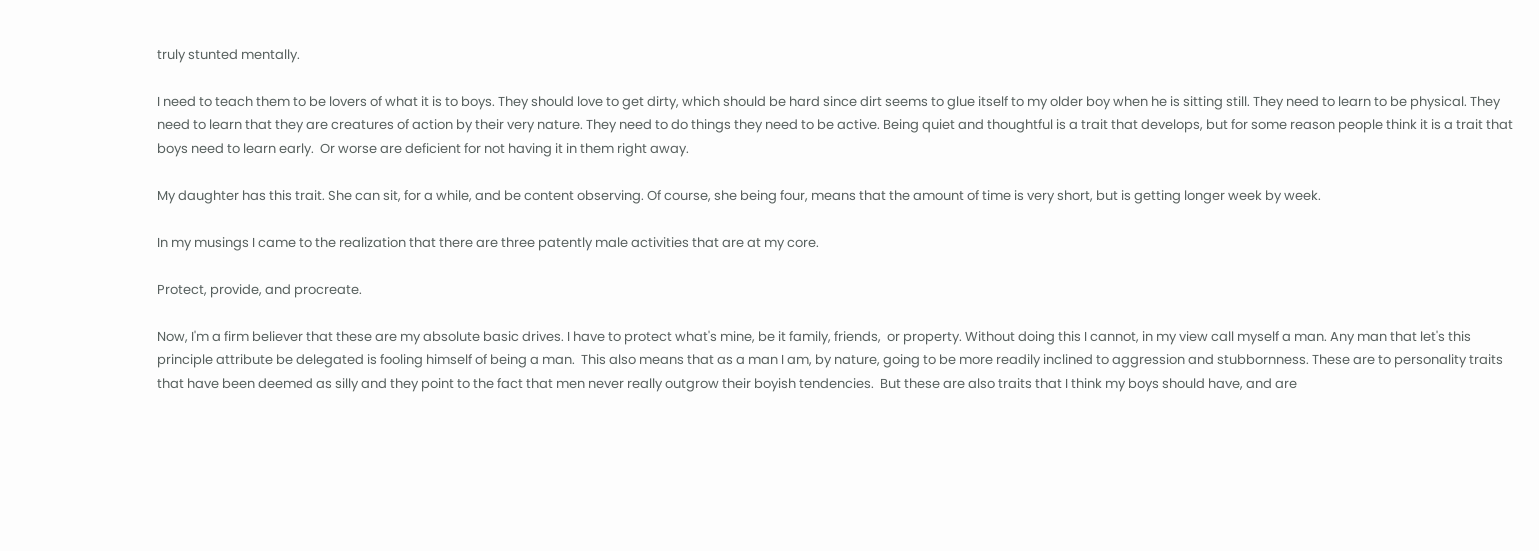truly stunted mentally.

I need to teach them to be lovers of what it is to boys. They should love to get dirty, which should be hard since dirt seems to glue itself to my older boy when he is sitting still. They need to learn to be physical. They need to learn that they are creatures of action by their very nature. They need to do things they need to be active. Being quiet and thoughtful is a trait that develops, but for some reason people think it is a trait that boys need to learn early.  Or worse are deficient for not having it in them right away.

My daughter has this trait. She can sit, for a while, and be content observing. Of course, she being four, means that the amount of time is very short, but is getting longer week by week.

In my musings I came to the realization that there are three patently male activities that are at my core.

Protect, provide, and procreate.

Now, I'm a firm believer that these are my absolute basic drives. I have to protect what's mine, be it family, friends,  or property. Without doing this I cannot, in my view call myself a man. Any man that let's this principle attribute be delegated is fooling himself of being a man.  This also means that as a man I am, by nature, going to be more readily inclined to aggression and stubbornness. These are to personality traits that have been deemed as silly and they point to the fact that men never really outgrow their boyish tendencies.  But these are also traits that I think my boys should have, and are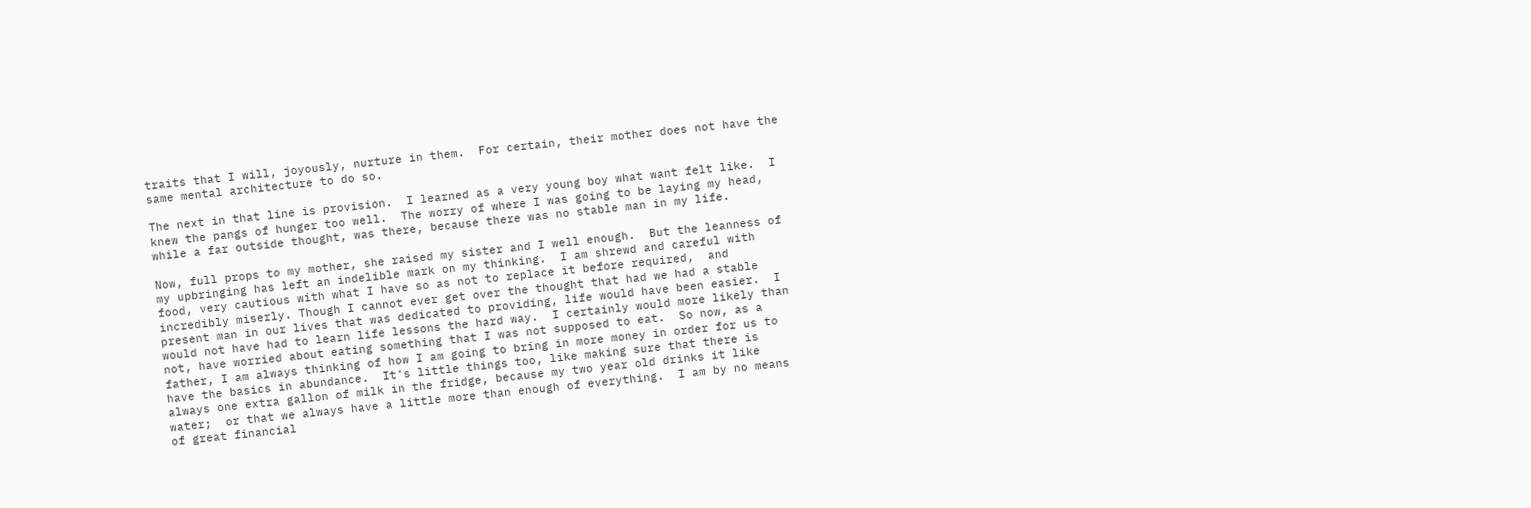traits that I will, joyously, nurture in them.  For certain, their mother does not have the same mental architecture to do so.

The next in that line is provision.  I learned as a very young boy what want felt like.  I knew the pangs of hunger too well.  The worry of where I was going to be laying my head, while a far outside thought, was there, because there was no stable man in my life.

Now, full props to my mother, she raised my sister and I well enough.  But the leanness of my upbringing has left an indelible mark on my thinking.  I am shrewd and careful with food, very cautious with what I have so as not to replace it before required,  and incredibly miserly. Though I cannot ever get over the thought that had we had a stable present man in our lives that was dedicated to providing, life would have been easier.  I would not have had to learn life lessons the hard way.  I certainly would more likely than not, have worried about eating something that I was not supposed to eat.  So now, as a father, I am always thinking of how I am going to bring in more money in order for us to have the basics in abundance.  It's little things too, like making sure that there is always one extra gallon of milk in the fridge, because my two year old drinks it like water;  or that we always have a little more than enough of everything.  I am by no means of great financial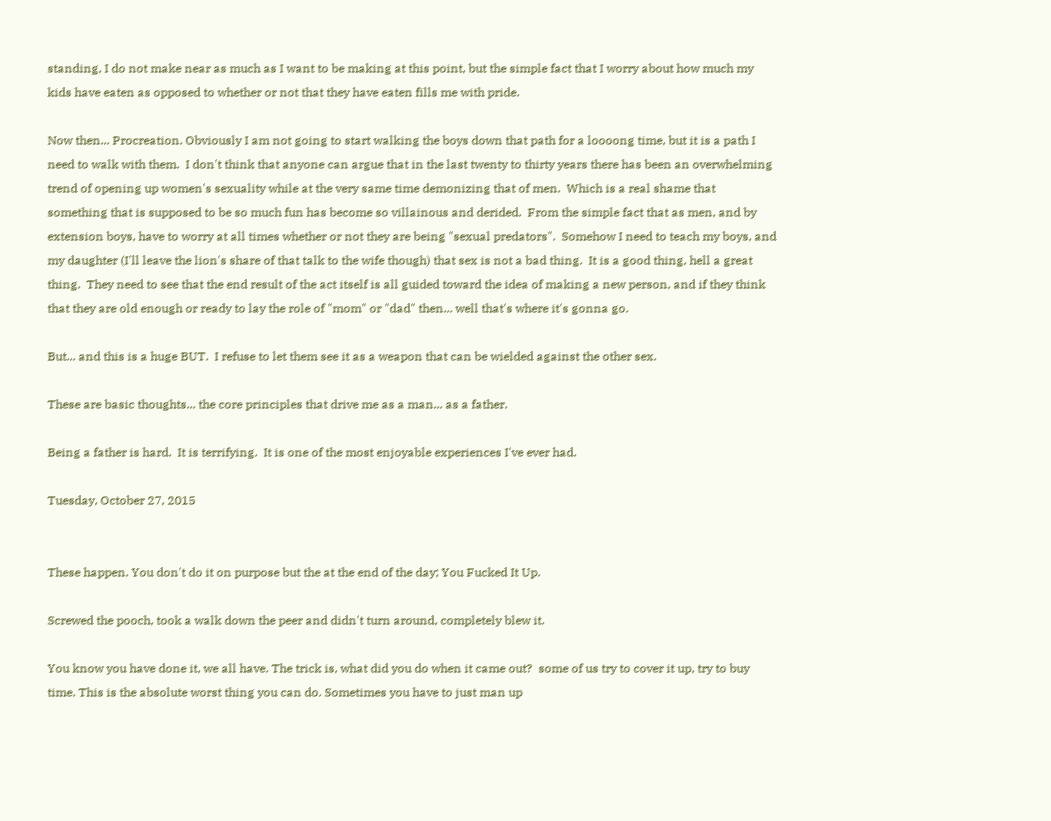standing, I do not make near as much as I want to be making at this point, but the simple fact that I worry about how much my kids have eaten as opposed to whether or not that they have eaten fills me with pride.

Now then... Procreation. Obviously I am not going to start walking the boys down that path for a loooong time, but it is a path I need to walk with them.  I don't think that anyone can argue that in the last twenty to thirty years there has been an overwhelming trend of opening up women's sexuality while at the very same time demonizing that of men.  Which is a real shame that something that is supposed to be so much fun has become so villainous and derided.  From the simple fact that as men, and by extension boys, have to worry at all times whether or not they are being "sexual predators".  Somehow I need to teach my boys, and my daughter (I'll leave the lion's share of that talk to the wife though) that sex is not a bad thing.  It is a good thing, hell a great thing.  They need to see that the end result of the act itself is all guided toward the idea of making a new person, and if they think that they are old enough or ready to lay the role of "mom" or "dad" then... well that's where it's gonna go.

But... and this is a huge BUT.  I refuse to let them see it as a weapon that can be wielded against the other sex.

These are basic thoughts... the core principles that drive me as a man... as a father.

Being a father is hard.  It is terrifying.  It is one of the most enjoyable experiences I've ever had.

Tuesday, October 27, 2015


These happen. You don't do it on purpose but the at the end of the day; You Fucked It Up.

Screwed the pooch, took a walk down the peer and didn't turn around, completely blew it.

You know you have done it, we all have. The trick is, what did you do when it came out?  some of us try to cover it up, try to buy time. This is the absolute worst thing you can do. Sometimes you have to just man up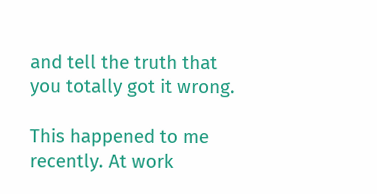and tell the truth that you totally got it wrong.

This happened to me recently. At work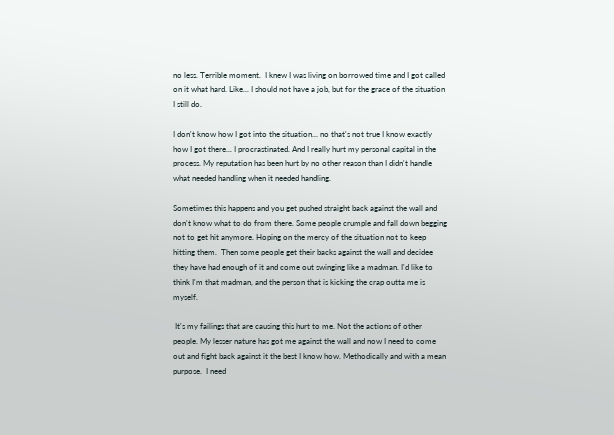no less. Terrible moment.  I knew I was living on borrowed time and I got called on it what hard. Like... I should not have a job, but for the grace of the situation I still do.

I don't know how I got into the situation... no that's not true I know exactly how I got there... I procrastinated. And I really hurt my personal capital in the process. My reputation has been hurt by no other reason than I didn't handle what needed handling when it needed handling.

Sometimes this happens and you get pushed straight back against the wall and don't know what to do from there. Some people crumple and fall down begging not to get hit anymore. Hoping on the mercy of the situation not to keep hitting them.  Then some people get their backs against the wall and decidee they have had enough of it and come out swinging like a madman. I'd like to think I'm that madman, and the person that is kicking the crap outta me is myself.

 It's my failings that are causing this hurt to me. Not the actions of other people. My lesser nature has got me against the wall and now I need to come out and fight back against it the best I know how. Methodically and with a mean purpose.  I need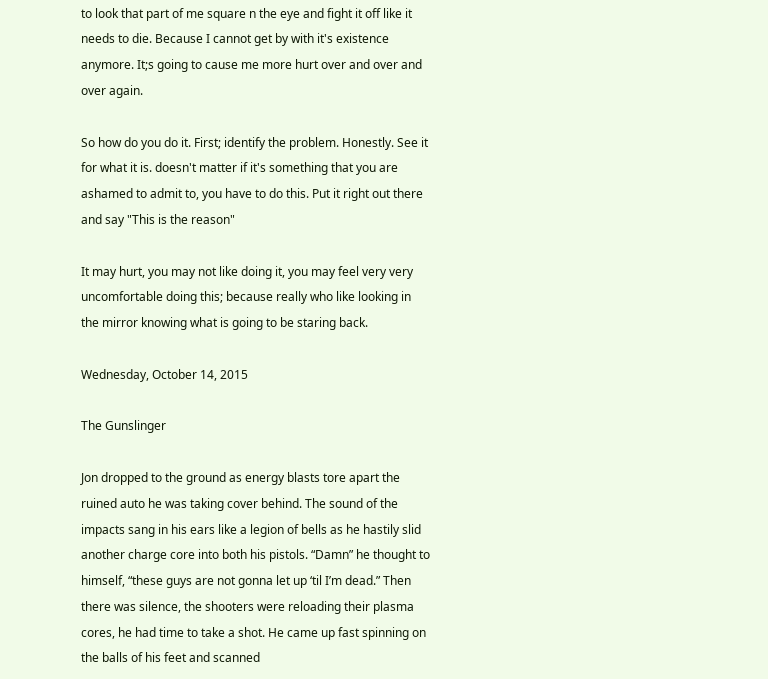to look that part of me square n the eye and fight it off like it needs to die. Because I cannot get by with it's existence anymore. It;s going to cause me more hurt over and over and over again.

So how do you do it. First; identify the problem. Honestly. See it for what it is. doesn't matter if it's something that you are ashamed to admit to, you have to do this. Put it right out there and say "This is the reason"

It may hurt, you may not like doing it, you may feel very very uncomfortable doing this; because really who like looking in the mirror knowing what is going to be staring back.

Wednesday, October 14, 2015

The Gunslinger

Jon dropped to the ground as energy blasts tore apart the ruined auto he was taking cover behind. The sound of the impacts sang in his ears like a legion of bells as he hastily slid another charge core into both his pistols. “Damn” he thought to himself, “these guys are not gonna let up ‘til I’m dead.” Then there was silence, the shooters were reloading their plasma cores, he had time to take a shot. He came up fast spinning on the balls of his feet and scanned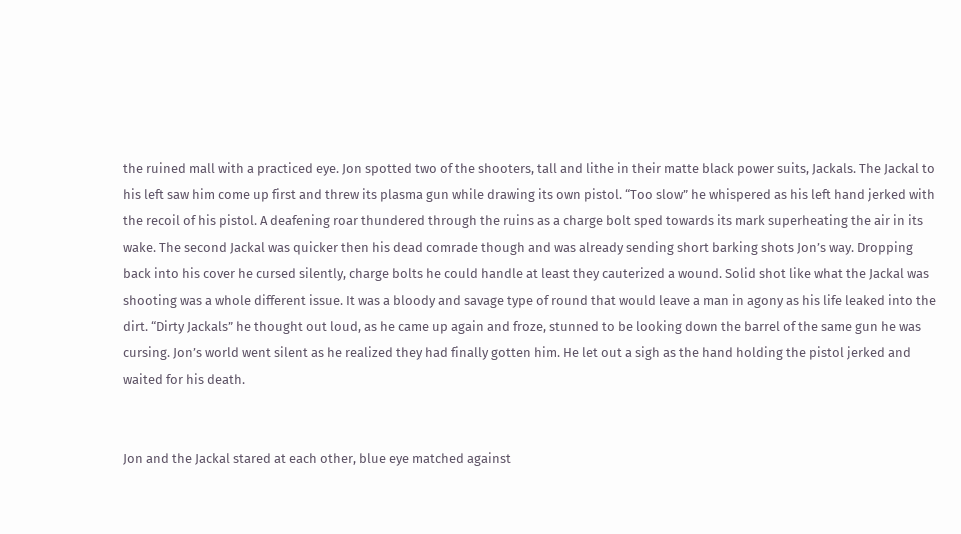the ruined mall with a practiced eye. Jon spotted two of the shooters, tall and lithe in their matte black power suits, Jackals. The Jackal to his left saw him come up first and threw its plasma gun while drawing its own pistol. “Too slow” he whispered as his left hand jerked with the recoil of his pistol. A deafening roar thundered through the ruins as a charge bolt sped towards its mark superheating the air in its wake. The second Jackal was quicker then his dead comrade though and was already sending short barking shots Jon’s way. Dropping back into his cover he cursed silently, charge bolts he could handle at least they cauterized a wound. Solid shot like what the Jackal was shooting was a whole different issue. It was a bloody and savage type of round that would leave a man in agony as his life leaked into the dirt. “Dirty Jackals” he thought out loud, as he came up again and froze, stunned to be looking down the barrel of the same gun he was cursing. Jon’s world went silent as he realized they had finally gotten him. He let out a sigh as the hand holding the pistol jerked and waited for his death.


Jon and the Jackal stared at each other, blue eye matched against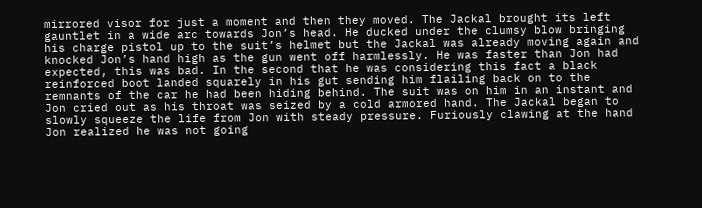mirrored visor for just a moment and then they moved. The Jackal brought its left gauntlet in a wide arc towards Jon’s head. He ducked under the clumsy blow bringing his charge pistol up to the suit’s helmet but the Jackal was already moving again and knocked Jon’s hand high as the gun went off harmlessly. He was faster than Jon had expected, this was bad. In the second that he was considering this fact a black reinforced boot landed squarely in his gut sending him flailing back on to the remnants of the car he had been hiding behind. The suit was on him in an instant and Jon cried out as his throat was seized by a cold armored hand. The Jackal began to slowly squeeze the life from Jon with steady pressure. Furiously clawing at the hand Jon realized he was not going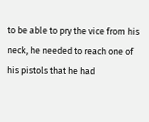to be able to pry the vice from his neck, he needed to reach one of his pistols that he had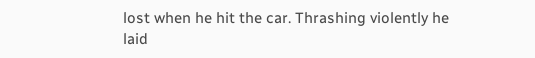lost when he hit the car. Thrashing violently he laid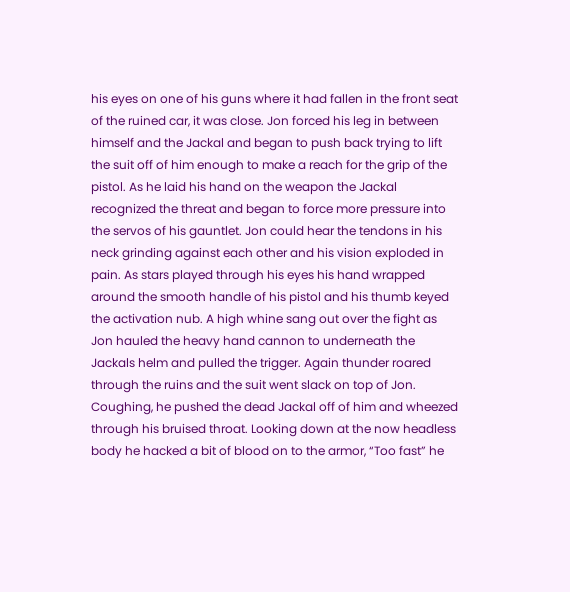his eyes on one of his guns where it had fallen in the front seat of the ruined car, it was close. Jon forced his leg in between himself and the Jackal and began to push back trying to lift the suit off of him enough to make a reach for the grip of the pistol. As he laid his hand on the weapon the Jackal recognized the threat and began to force more pressure into the servos of his gauntlet. Jon could hear the tendons in his neck grinding against each other and his vision exploded in pain. As stars played through his eyes his hand wrapped around the smooth handle of his pistol and his thumb keyed the activation nub. A high whine sang out over the fight as Jon hauled the heavy hand cannon to underneath the Jackals helm and pulled the trigger. Again thunder roared through the ruins and the suit went slack on top of Jon. Coughing, he pushed the dead Jackal off of him and wheezed through his bruised throat. Looking down at the now headless body he hacked a bit of blood on to the armor, “Too fast” he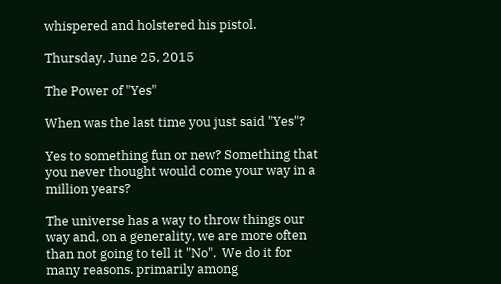whispered and holstered his pistol.

Thursday, June 25, 2015

The Power of "Yes"

When was the last time you just said "Yes"?

Yes to something fun or new? Something that you never thought would come your way in a million years?

The universe has a way to throw things our way and, on a generality, we are more often than not going to tell it "No".  We do it for many reasons. primarily among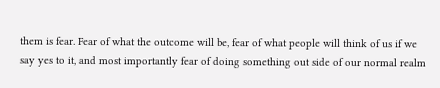them is fear. Fear of what the outcome will be, fear of what people will think of us if we say yes to it, and most importantly fear of doing something out side of our normal realm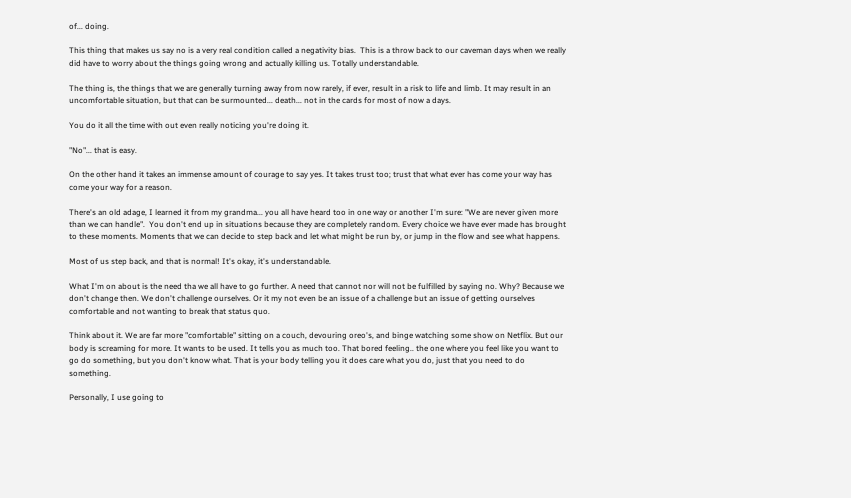of... doing.

This thing that makes us say no is a very real condition called a negativity bias.  This is a throw back to our caveman days when we really did have to worry about the things going wrong and actually killing us. Totally understandable.

The thing is, the things that we are generally turning away from now rarely, if ever, result in a risk to life and limb. It may result in an uncomfortable situation, but that can be surmounted... death... not in the cards for most of now a days.

You do it all the time with out even really noticing you're doing it.

"No"... that is easy.

On the other hand it takes an immense amount of courage to say yes. It takes trust too; trust that what ever has come your way has come your way for a reason.

There's an old adage, I learned it from my grandma... you all have heard too in one way or another I'm sure: "We are never given more than we can handle".  You don't end up in situations because they are completely random. Every choice we have ever made has brought to these moments. Moments that we can decide to step back and let what might be run by, or jump in the flow and see what happens.

Most of us step back, and that is normal! It's okay, it's understandable.

What I'm on about is the need tha we all have to go further. A need that cannot nor will not be fulfilled by saying no. Why? Because we don't change then. We don't challenge ourselves. Or it my not even be an issue of a challenge but an issue of getting ourselves comfortable and not wanting to break that status quo.

Think about it. We are far more "comfortable" sitting on a couch, devouring oreo's, and binge watching some show on Netflix. But our body is screaming for more. It wants to be used. It tells you as much too. That bored feeling.. the one where you feel like you want to go do something, but you don't know what. That is your body telling you it does care what you do, just that you need to do something.

Personally, I use going to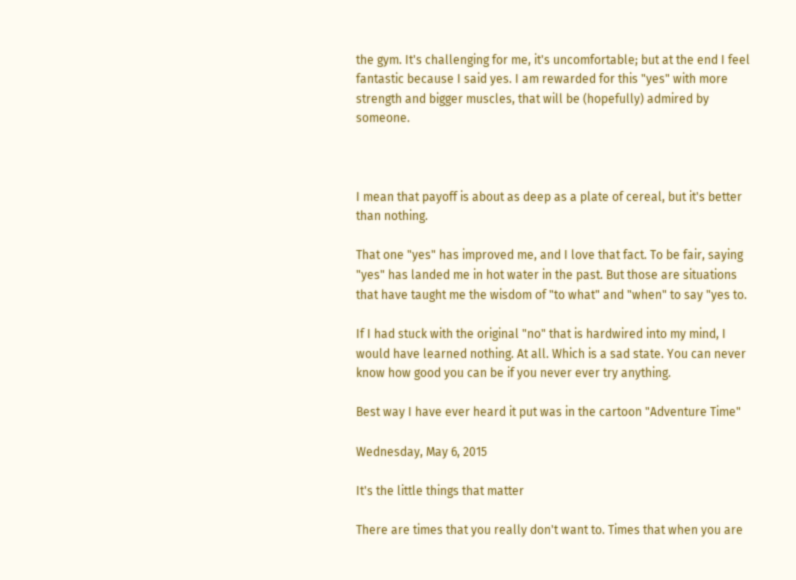the gym. It's challenging for me, it's uncomfortable; but at the end I feel fantastic because I said yes. I am rewarded for this "yes" with more strength and bigger muscles, that will be (hopefully) admired by someone.



I mean that payoff is about as deep as a plate of cereal, but it's better than nothing.

That one "yes" has improved me, and I love that fact. To be fair, saying "yes" has landed me in hot water in the past. But those are situations that have taught me the wisdom of "to what" and "when" to say "yes to.

If I had stuck with the original "no" that is hardwired into my mind, I would have learned nothing. At all. Which is a sad state. You can never know how good you can be if you never ever try anything.

Best way I have ever heard it put was in the cartoon "Adventure Time"

Wednesday, May 6, 2015

It's the little things that matter

There are times that you really don't want to. Times that when you are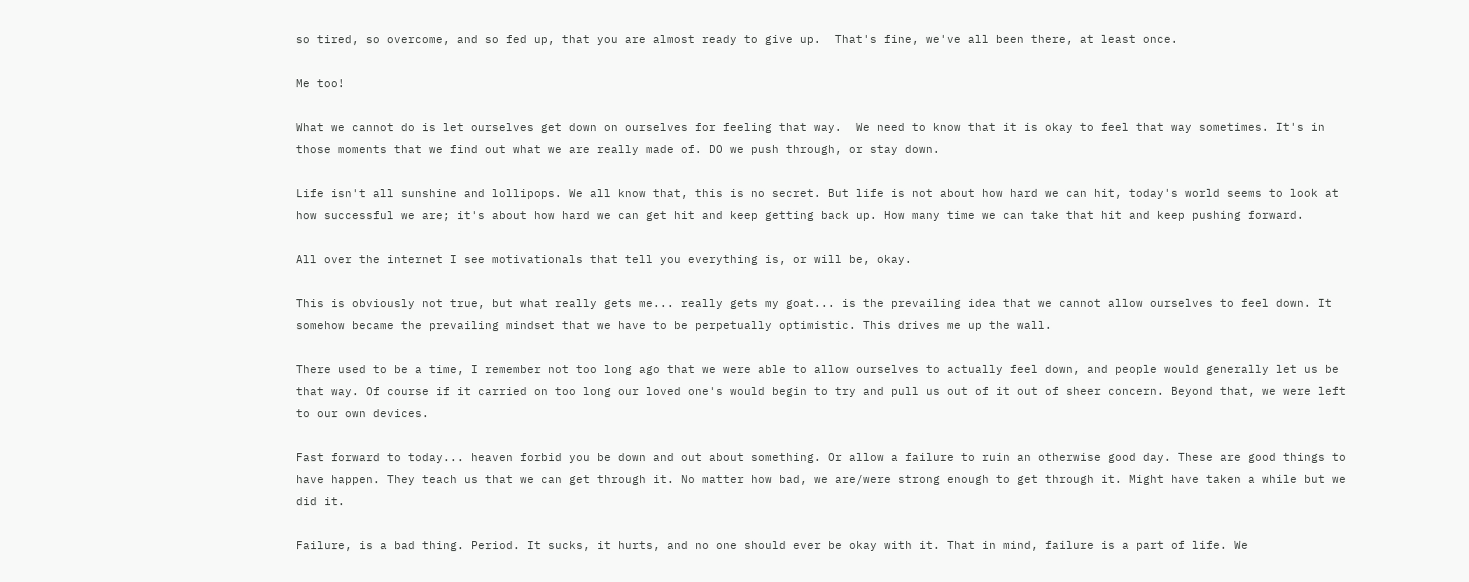so tired, so overcome, and so fed up, that you are almost ready to give up.  That's fine, we've all been there, at least once.

Me too!

What we cannot do is let ourselves get down on ourselves for feeling that way.  We need to know that it is okay to feel that way sometimes. It's in those moments that we find out what we are really made of. DO we push through, or stay down.

Life isn't all sunshine and lollipops. We all know that, this is no secret. But life is not about how hard we can hit, today's world seems to look at how successful we are; it's about how hard we can get hit and keep getting back up. How many time we can take that hit and keep pushing forward.

All over the internet I see motivationals that tell you everything is, or will be, okay.

This is obviously not true, but what really gets me... really gets my goat... is the prevailing idea that we cannot allow ourselves to feel down. It somehow became the prevailing mindset that we have to be perpetually optimistic. This drives me up the wall.

There used to be a time, I remember not too long ago that we were able to allow ourselves to actually feel down, and people would generally let us be that way. Of course if it carried on too long our loved one's would begin to try and pull us out of it out of sheer concern. Beyond that, we were left to our own devices.

Fast forward to today... heaven forbid you be down and out about something. Or allow a failure to ruin an otherwise good day. These are good things to have happen. They teach us that we can get through it. No matter how bad, we are/were strong enough to get through it. Might have taken a while but we did it.

Failure, is a bad thing. Period. It sucks, it hurts, and no one should ever be okay with it. That in mind, failure is a part of life. We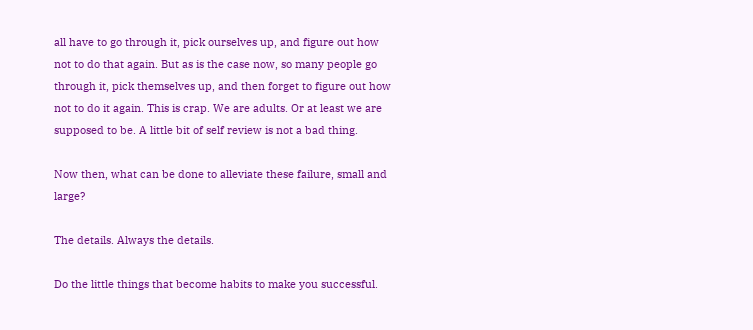all have to go through it, pick ourselves up, and figure out how not to do that again. But as is the case now, so many people go through it, pick themselves up, and then forget to figure out how not to do it again. This is crap. We are adults. Or at least we are supposed to be. A little bit of self review is not a bad thing.

Now then, what can be done to alleviate these failure, small and large?

The details. Always the details.

Do the little things that become habits to make you successful.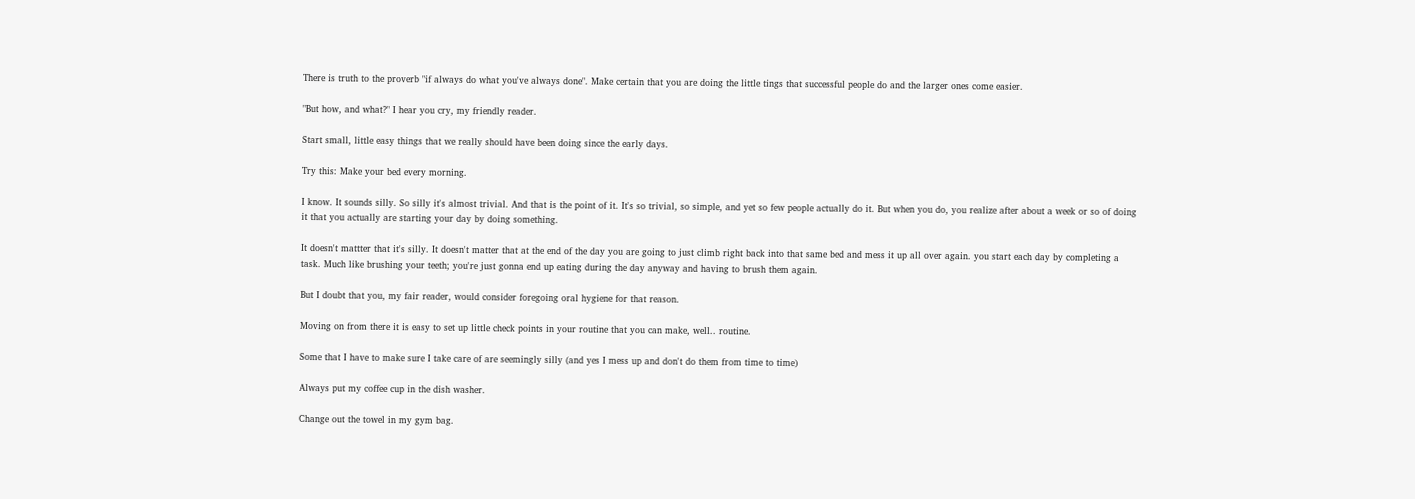There is truth to the proverb "if always do what you've always done". Make certain that you are doing the little tings that successful people do and the larger ones come easier.

"But how, and what?" I hear you cry, my friendly reader.

Start small, little easy things that we really should have been doing since the early days.

Try this: Make your bed every morning.

I know. It sounds silly. So silly it's almost trivial. And that is the point of it. It's so trivial, so simple, and yet so few people actually do it. But when you do, you realize after about a week or so of doing it that you actually are starting your day by doing something.

It doesn't mattter that it's silly. It doesn't matter that at the end of the day you are going to just climb right back into that same bed and mess it up all over again. you start each day by completing a task. Much like brushing your teeth; you're just gonna end up eating during the day anyway and having to brush them again.

But I doubt that you, my fair reader, would consider foregoing oral hygiene for that reason.

Moving on from there it is easy to set up little check points in your routine that you can make, well.. routine.

Some that I have to make sure I take care of are seemingly silly (and yes I mess up and don't do them from time to time)

Always put my coffee cup in the dish washer.

Change out the towel in my gym bag.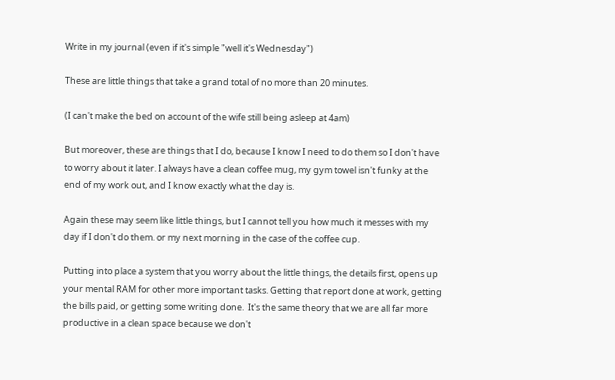Write in my journal (even if it's simple "well it's Wednesday")

These are little things that take a grand total of no more than 20 minutes.

(I can't make the bed on account of the wife still being asleep at 4am)

But moreover, these are things that I do, because I know I need to do them so I don't have to worry about it later. I always have a clean coffee mug, my gym towel isn't funky at the end of my work out, and I know exactly what the day is.

Again these may seem like little things, but I cannot tell you how much it messes with my day if I don't do them. or my next morning in the case of the coffee cup.

Putting into place a system that you worry about the little things, the details first, opens up your mental RAM for other more important tasks. Getting that report done at work, getting the bills paid, or getting some writing done.  It's the same theory that we are all far more productive in a clean space because we don't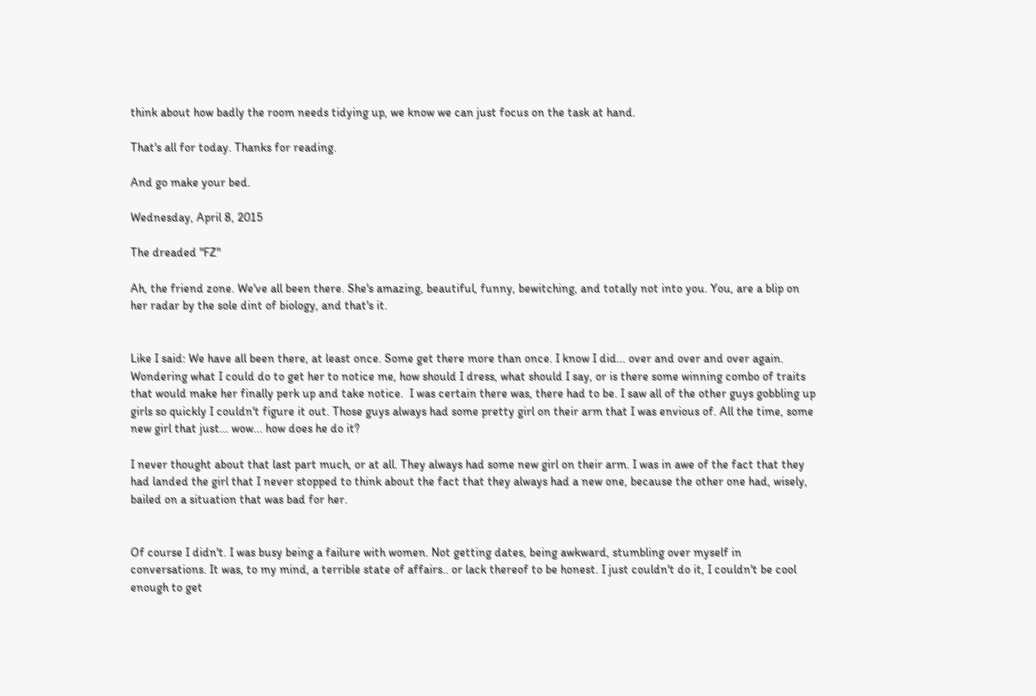think about how badly the room needs tidying up, we know we can just focus on the task at hand.

That's all for today. Thanks for reading.

And go make your bed.

Wednesday, April 8, 2015

The dreaded "FZ"

Ah, the friend zone. We've all been there. She's amazing, beautiful, funny, bewitching, and totally not into you. You, are a blip on her radar by the sole dint of biology, and that's it.


Like I said: We have all been there, at least once. Some get there more than once. I know I did... over and over and over again. Wondering what I could do to get her to notice me, how should I dress, what should I say, or is there some winning combo of traits that would make her finally perk up and take notice.  I was certain there was, there had to be. I saw all of the other guys gobbling up girls so quickly I couldn't figure it out. Those guys always had some pretty girl on their arm that I was envious of. All the time, some new girl that just... wow... how does he do it?

I never thought about that last part much, or at all. They always had some new girl on their arm. I was in awe of the fact that they had landed the girl that I never stopped to think about the fact that they always had a new one, because the other one had, wisely, bailed on a situation that was bad for her.


Of course I didn't. I was busy being a failure with women. Not getting dates, being awkward, stumbling over myself in conversations. It was, to my mind, a terrible state of affairs.. or lack thereof to be honest. I just couldn't do it, I couldn't be cool enough to get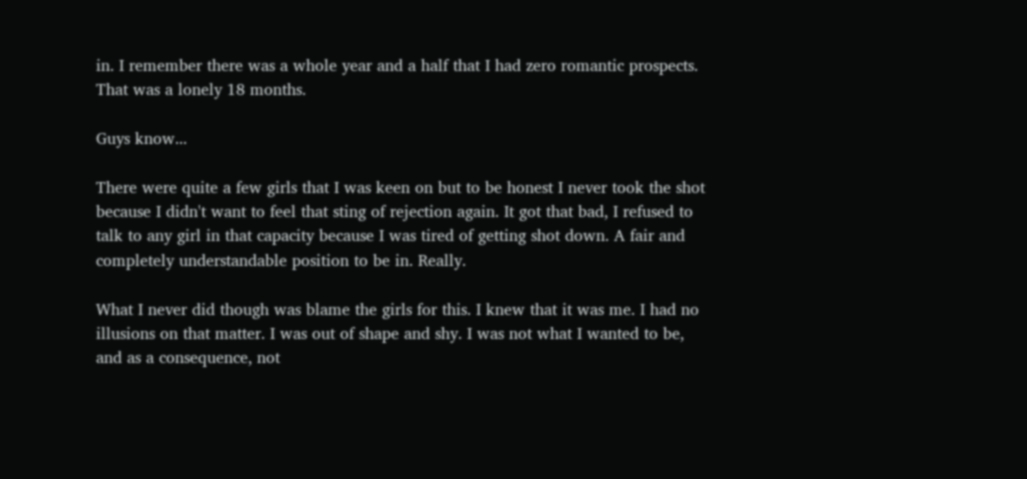in. I remember there was a whole year and a half that I had zero romantic prospects. That was a lonely 18 months.

Guys know...

There were quite a few girls that I was keen on but to be honest I never took the shot because I didn't want to feel that sting of rejection again. It got that bad, I refused to talk to any girl in that capacity because I was tired of getting shot down. A fair and completely understandable position to be in. Really.

What I never did though was blame the girls for this. I knew that it was me. I had no illusions on that matter. I was out of shape and shy. I was not what I wanted to be, and as a consequence, not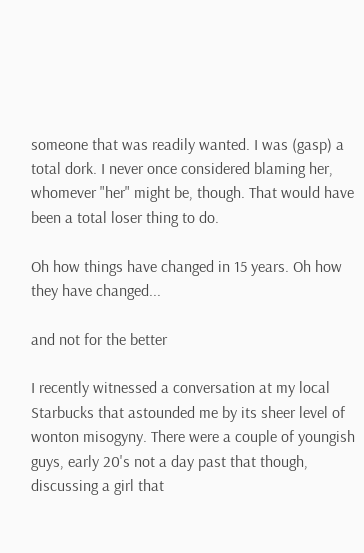someone that was readily wanted. I was (gasp) a total dork. I never once considered blaming her, whomever "her" might be, though. That would have been a total loser thing to do.

Oh how things have changed in 15 years. Oh how they have changed...

and not for the better

I recently witnessed a conversation at my local Starbucks that astounded me by its sheer level of wonton misogyny. There were a couple of youngish guys, early 20's not a day past that though, discussing a girl that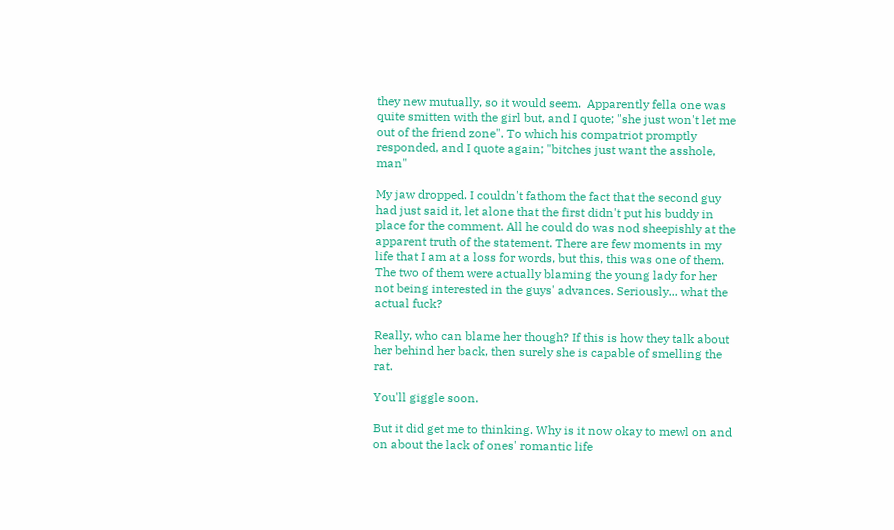they new mutually, so it would seem.  Apparently fella one was quite smitten with the girl but, and I quote; "she just won't let me out of the friend zone". To which his compatriot promptly responded, and I quote again; "bitches just want the asshole, man"

My jaw dropped. I couldn't fathom the fact that the second guy had just said it, let alone that the first didn't put his buddy in place for the comment. All he could do was nod sheepishly at the apparent truth of the statement. There are few moments in my life that I am at a loss for words, but this, this was one of them.  The two of them were actually blaming the young lady for her not being interested in the guys' advances. Seriously... what the actual fuck?

Really, who can blame her though? If this is how they talk about her behind her back, then surely she is capable of smelling the rat.

You'll giggle soon.

But it did get me to thinking. Why is it now okay to mewl on and on about the lack of ones' romantic life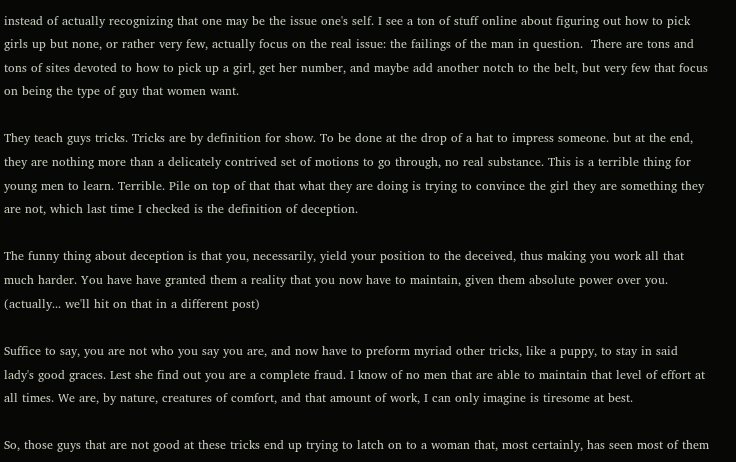instead of actually recognizing that one may be the issue one's self. I see a ton of stuff online about figuring out how to pick girls up but none, or rather very few, actually focus on the real issue: the failings of the man in question.  There are tons and tons of sites devoted to how to pick up a girl, get her number, and maybe add another notch to the belt, but very few that focus on being the type of guy that women want.

They teach guys tricks. Tricks are by definition for show. To be done at the drop of a hat to impress someone. but at the end, they are nothing more than a delicately contrived set of motions to go through, no real substance. This is a terrible thing for young men to learn. Terrible. Pile on top of that that what they are doing is trying to convince the girl they are something they are not, which last time I checked is the definition of deception.

The funny thing about deception is that you, necessarily, yield your position to the deceived, thus making you work all that much harder. You have have granted them a reality that you now have to maintain, given them absolute power over you. (actually... we'll hit on that in a different post)

Suffice to say, you are not who you say you are, and now have to preform myriad other tricks, like a puppy, to stay in said lady's good graces. Lest she find out you are a complete fraud. I know of no men that are able to maintain that level of effort at all times. We are, by nature, creatures of comfort, and that amount of work, I can only imagine is tiresome at best.

So, those guys that are not good at these tricks end up trying to latch on to a woman that, most certainly, has seen most of them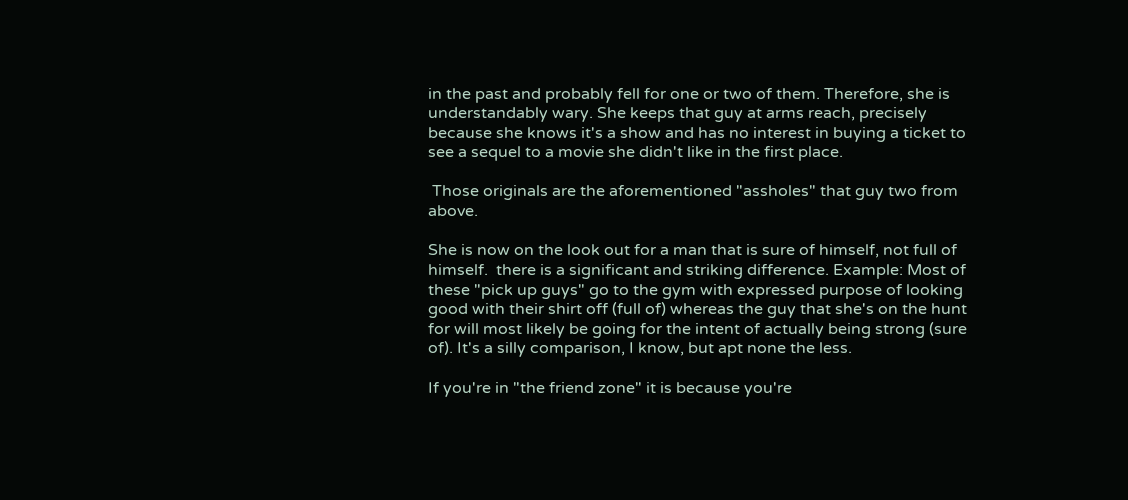in the past and probably fell for one or two of them. Therefore, she is understandably wary. She keeps that guy at arms reach, precisely because she knows it's a show and has no interest in buying a ticket to see a sequel to a movie she didn't like in the first place.

 Those originals are the aforementioned "assholes" that guy two from above.

She is now on the look out for a man that is sure of himself, not full of himself.  there is a significant and striking difference. Example: Most of these "pick up guys" go to the gym with expressed purpose of looking good with their shirt off (full of) whereas the guy that she's on the hunt for will most likely be going for the intent of actually being strong (sure of). It's a silly comparison, I know, but apt none the less.

If you're in "the friend zone" it is because you're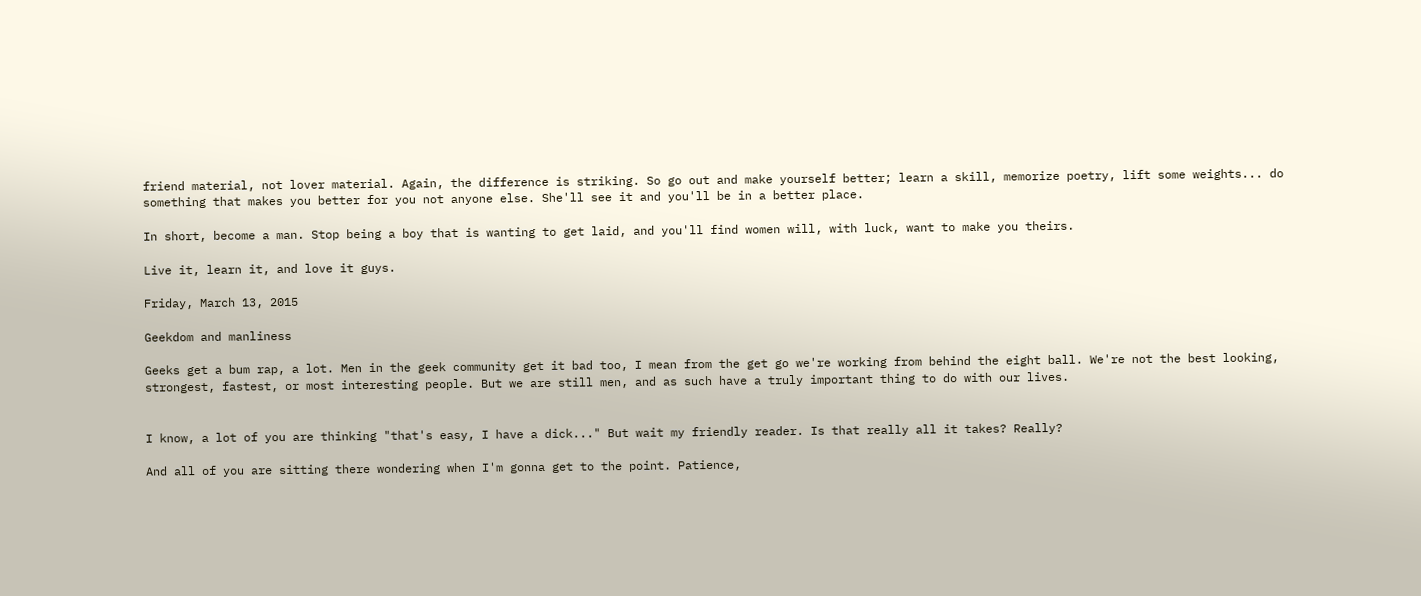friend material, not lover material. Again, the difference is striking. So go out and make yourself better; learn a skill, memorize poetry, lift some weights... do something that makes you better for you not anyone else. She'll see it and you'll be in a better place.

In short, become a man. Stop being a boy that is wanting to get laid, and you'll find women will, with luck, want to make you theirs.

Live it, learn it, and love it guys.

Friday, March 13, 2015

Geekdom and manliness

Geeks get a bum rap, a lot. Men in the geek community get it bad too, I mean from the get go we're working from behind the eight ball. We're not the best looking, strongest, fastest, or most interesting people. But we are still men, and as such have a truly important thing to do with our lives.


I know, a lot of you are thinking "that's easy, I have a dick..." But wait my friendly reader. Is that really all it takes? Really?

And all of you are sitting there wondering when I'm gonna get to the point. Patience,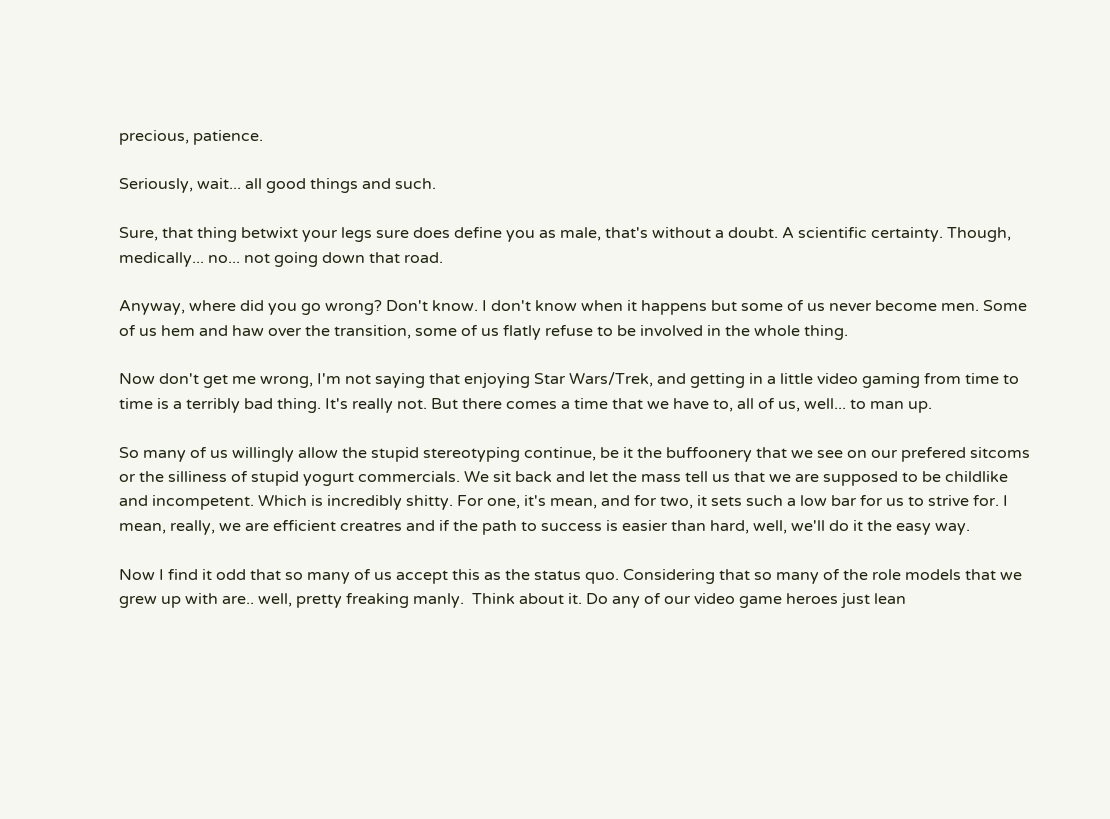precious, patience.

Seriously, wait... all good things and such.

Sure, that thing betwixt your legs sure does define you as male, that's without a doubt. A scientific certainty. Though, medically... no... not going down that road.

Anyway, where did you go wrong? Don't know. I don't know when it happens but some of us never become men. Some of us hem and haw over the transition, some of us flatly refuse to be involved in the whole thing.

Now don't get me wrong, I'm not saying that enjoying Star Wars/Trek, and getting in a little video gaming from time to time is a terribly bad thing. It's really not. But there comes a time that we have to, all of us, well... to man up.

So many of us willingly allow the stupid stereotyping continue, be it the buffoonery that we see on our prefered sitcoms or the silliness of stupid yogurt commercials. We sit back and let the mass tell us that we are supposed to be childlike and incompetent. Which is incredibly shitty. For one, it's mean, and for two, it sets such a low bar for us to strive for. I mean, really, we are efficient creatres and if the path to success is easier than hard, well, we'll do it the easy way.

Now I find it odd that so many of us accept this as the status quo. Considering that so many of the role models that we grew up with are.. well, pretty freaking manly.  Think about it. Do any of our video game heroes just lean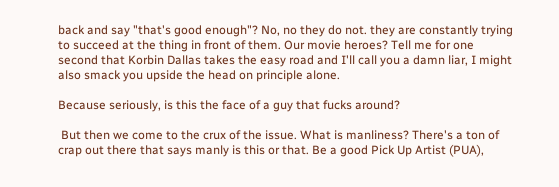back and say "that's good enough"? No, no they do not. they are constantly trying to succeed at the thing in front of them. Our movie heroes? Tell me for one second that Korbin Dallas takes the easy road and I'll call you a damn liar, I might also smack you upside the head on principle alone.

Because seriously, is this the face of a guy that fucks around?

 But then we come to the crux of the issue. What is manliness? There's a ton of crap out there that says manly is this or that. Be a good Pick Up Artist (PUA),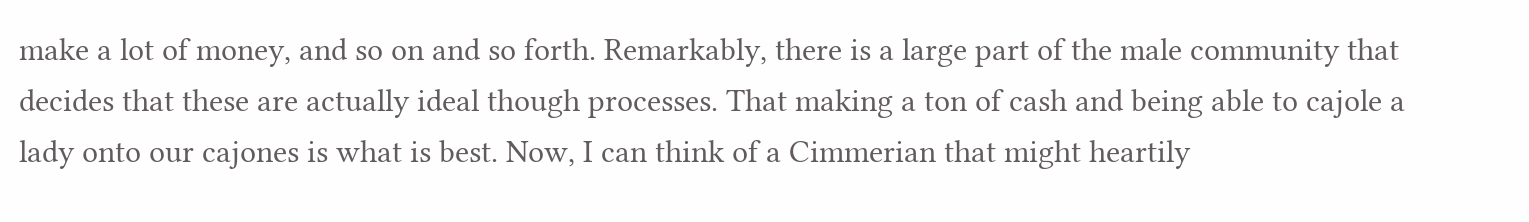make a lot of money, and so on and so forth. Remarkably, there is a large part of the male community that decides that these are actually ideal though processes. That making a ton of cash and being able to cajole a lady onto our cajones is what is best. Now, I can think of a Cimmerian that might heartily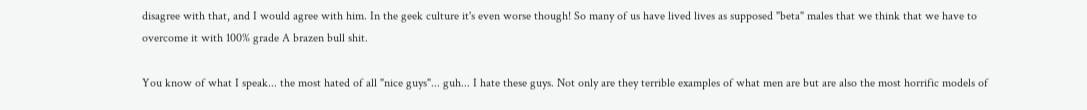disagree with that, and I would agree with him. In the geek culture it's even worse though! So many of us have lived lives as supposed "beta" males that we think that we have to overcome it with 100% grade A brazen bull shit.

You know of what I speak... the most hated of all "nice guys"... guh... I hate these guys. Not only are they terrible examples of what men are but are also the most horrific models of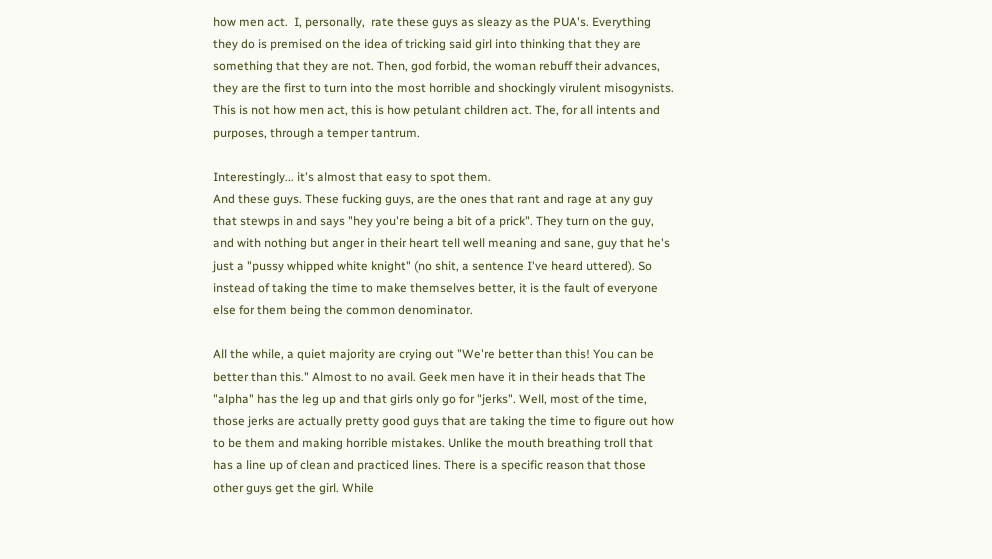how men act.  I, personally,  rate these guys as sleazy as the PUA's. Everything they do is premised on the idea of tricking said girl into thinking that they are something that they are not. Then, god forbid, the woman rebuff their advances, they are the first to turn into the most horrible and shockingly virulent misogynists. This is not how men act, this is how petulant children act. The, for all intents and purposes, through a temper tantrum.

Interestingly... it's almost that easy to spot them.
And these guys. These fucking guys, are the ones that rant and rage at any guy that stewps in and says "hey you're being a bit of a prick". They turn on the guy, and with nothing but anger in their heart tell well meaning and sane, guy that he's just a "pussy whipped white knight" (no shit, a sentence I've heard uttered). So instead of taking the time to make themselves better, it is the fault of everyone else for them being the common denominator.

All the while, a quiet majority are crying out "We're better than this! You can be better than this." Almost to no avail. Geek men have it in their heads that The "alpha" has the leg up and that girls only go for "jerks". Well, most of the time, those jerks are actually pretty good guys that are taking the time to figure out how to be them and making horrible mistakes. Unlike the mouth breathing troll that has a line up of clean and practiced lines. There is a specific reason that those other guys get the girl. While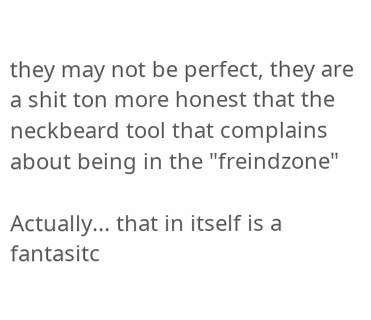they may not be perfect, they are a shit ton more honest that the neckbeard tool that complains about being in the "freindzone"

Actually... that in itself is a fantasitc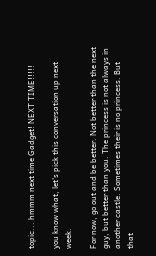topic... hmmm next time Gadget! NEXT TIME!!!!!

you know what, let's pick this conversation up next week.

For now, go out and be better. Not better than the next guy, but better than you. The princess is not always in another castle. Sometimes their is no princess. But that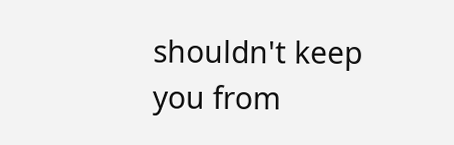shouldn't keep you from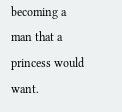becoming a man that a princess would want.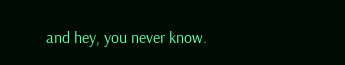and hey, you never know.